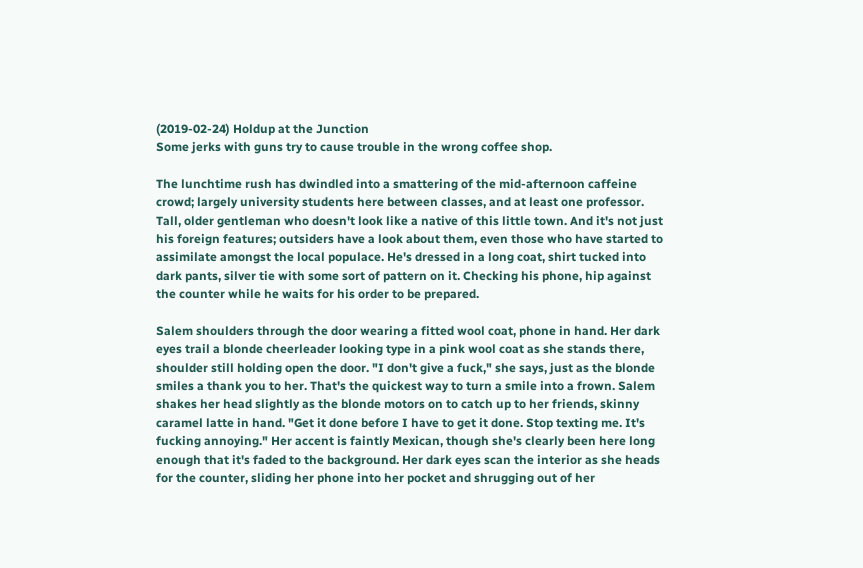(2019-02-24) Holdup at the Junction
Some jerks with guns try to cause trouble in the wrong coffee shop.

The lunchtime rush has dwindled into a smattering of the mid-afternoon caffeine crowd; largely university students here between classes, and at least one professor. Tall, older gentleman who doesn't look like a native of this little town. And it's not just his foreign features; outsiders have a look about them, even those who have started to assimilate amongst the local populace. He's dressed in a long coat, shirt tucked into dark pants, silver tie with some sort of pattern on it. Checking his phone, hip against the counter while he waits for his order to be prepared.

Salem shoulders through the door wearing a fitted wool coat, phone in hand. Her dark eyes trail a blonde cheerleader looking type in a pink wool coat as she stands there, shoulder still holding open the door. "I don't give a fuck," she says, just as the blonde smiles a thank you to her. That's the quickest way to turn a smile into a frown. Salem shakes her head slightly as the blonde motors on to catch up to her friends, skinny caramel latte in hand. "Get it done before I have to get it done. Stop texting me. It's fucking annoying." Her accent is faintly Mexican, though she's clearly been here long enough that it's faded to the background. Her dark eyes scan the interior as she heads for the counter, sliding her phone into her pocket and shrugging out of her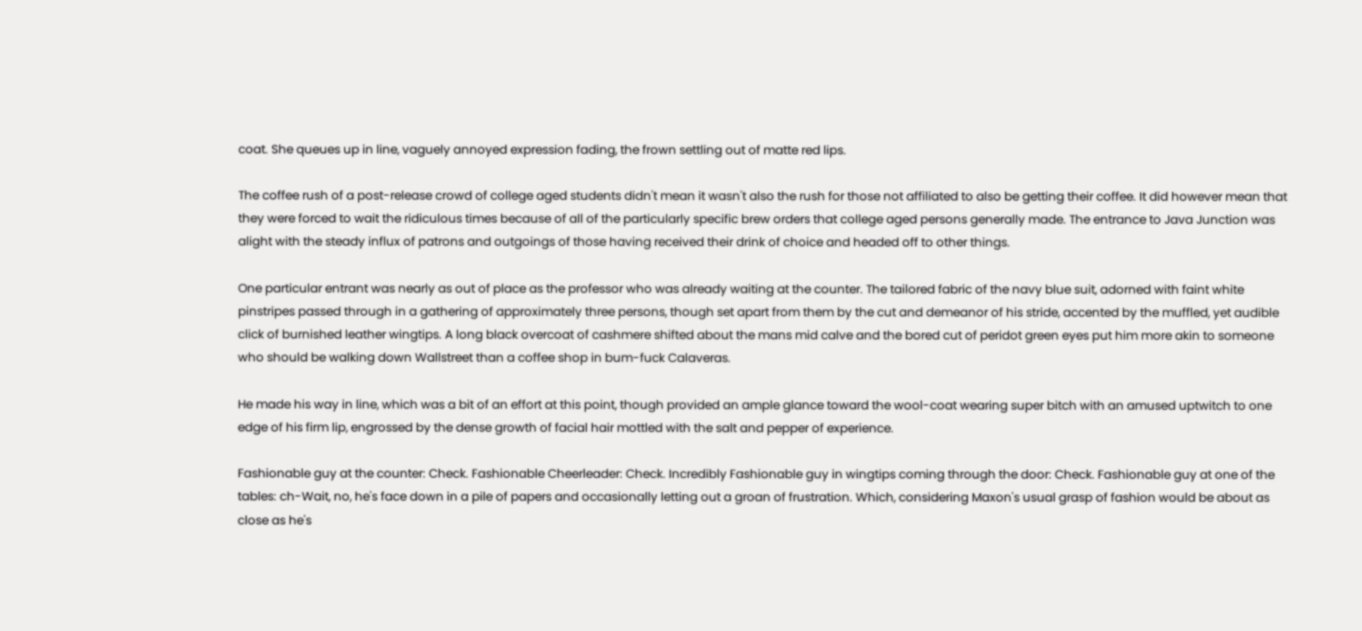coat. She queues up in line, vaguely annoyed expression fading, the frown settling out of matte red lips.

The coffee rush of a post-release crowd of college aged students didn't mean it wasn't also the rush for those not affiliated to also be getting their coffee. It did however mean that they were forced to wait the ridiculous times because of all of the particularly specific brew orders that college aged persons generally made. The entrance to Java Junction was alight with the steady influx of patrons and outgoings of those having received their drink of choice and headed off to other things.

One particular entrant was nearly as out of place as the professor who was already waiting at the counter. The tailored fabric of the navy blue suit, adorned with faint white pinstripes passed through in a gathering of approximately three persons, though set apart from them by the cut and demeanor of his stride, accented by the muffled, yet audible click of burnished leather wingtips. A long black overcoat of cashmere shifted about the mans mid calve and the bored cut of peridot green eyes put him more akin to someone who should be walking down Wallstreet than a coffee shop in bum-fuck Calaveras.

He made his way in line, which was a bit of an effort at this point, though provided an ample glance toward the wool-coat wearing super bitch with an amused uptwitch to one edge of his firm lip, engrossed by the dense growth of facial hair mottled with the salt and pepper of experience.

Fashionable guy at the counter: Check. Fashionable Cheerleader: Check. Incredibly Fashionable guy in wingtips coming through the door: Check. Fashionable guy at one of the tables: ch-Wait, no, he's face down in a pile of papers and occasionally letting out a groan of frustration. Which, considering Maxon's usual grasp of fashion would be about as close as he's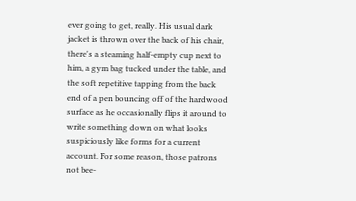ever going to get, really. His usual dark jacket is thrown over the back of his chair, there's a steaming half-empty cup next to him, a gym bag tucked under the table, and the soft repetitive tapping from the back end of a pen bouncing off of the hardwood surface as he occasionally flips it around to write something down on what looks suspiciously like forms for a current account. For some reason, those patrons not bee-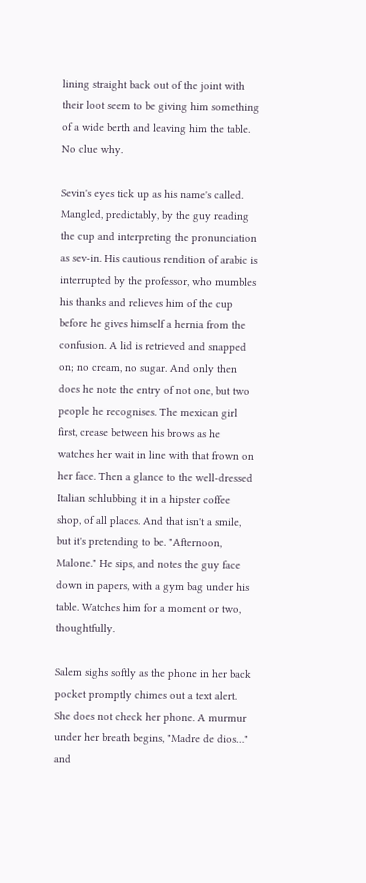lining straight back out of the joint with their loot seem to be giving him something of a wide berth and leaving him the table. No clue why.

Sevin's eyes tick up as his name's called. Mangled, predictably, by the guy reading the cup and interpreting the pronunciation as sev-in. His cautious rendition of arabic is interrupted by the professor, who mumbles his thanks and relieves him of the cup before he gives himself a hernia from the confusion. A lid is retrieved and snapped on; no cream, no sugar. And only then does he note the entry of not one, but two people he recognises. The mexican girl first, crease between his brows as he watches her wait in line with that frown on her face. Then a glance to the well-dressed Italian schlubbing it in a hipster coffee shop, of all places. And that isn't a smile, but it's pretending to be. "Afternoon, Malone." He sips, and notes the guy face down in papers, with a gym bag under his table. Watches him for a moment or two, thoughtfully.

Salem sighs softly as the phone in her back pocket promptly chimes out a text alert. She does not check her phone. A murmur under her breath begins, "Madre de dios…" and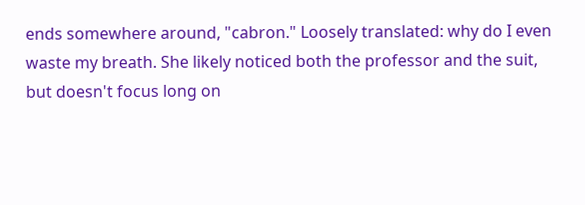ends somewhere around, "cabron." Loosely translated: why do I even waste my breath. She likely noticed both the professor and the suit, but doesn't focus long on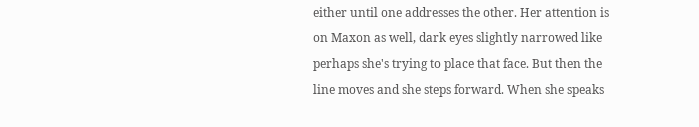either until one addresses the other. Her attention is on Maxon as well, dark eyes slightly narrowed like perhaps she's trying to place that face. But then the line moves and she steps forward. When she speaks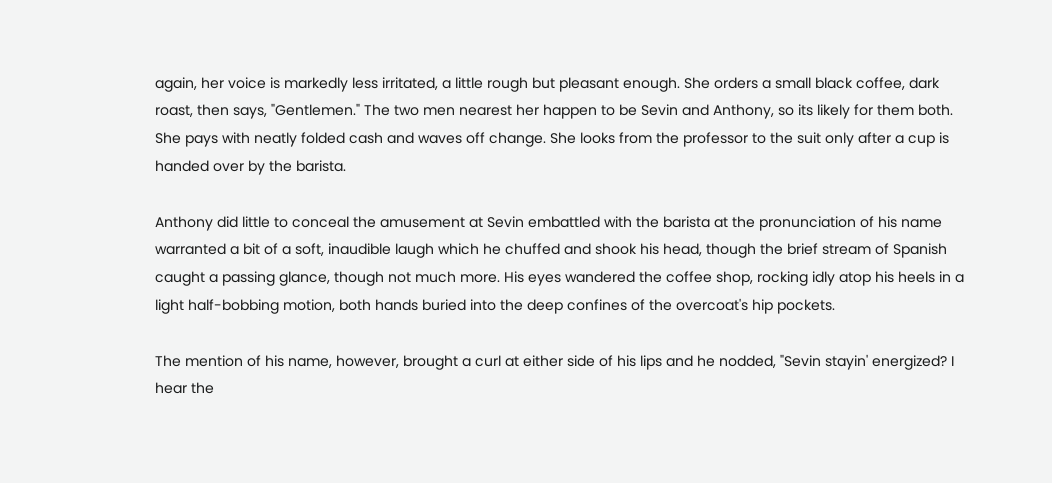again, her voice is markedly less irritated, a little rough but pleasant enough. She orders a small black coffee, dark roast, then says, "Gentlemen." The two men nearest her happen to be Sevin and Anthony, so its likely for them both. She pays with neatly folded cash and waves off change. She looks from the professor to the suit only after a cup is handed over by the barista.

Anthony did little to conceal the amusement at Sevin embattled with the barista at the pronunciation of his name warranted a bit of a soft, inaudible laugh which he chuffed and shook his head, though the brief stream of Spanish caught a passing glance, though not much more. His eyes wandered the coffee shop, rocking idly atop his heels in a light half-bobbing motion, both hands buried into the deep confines of the overcoat's hip pockets.

The mention of his name, however, brought a curl at either side of his lips and he nodded, "Sevin stayin' energized? I hear the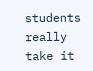students really take it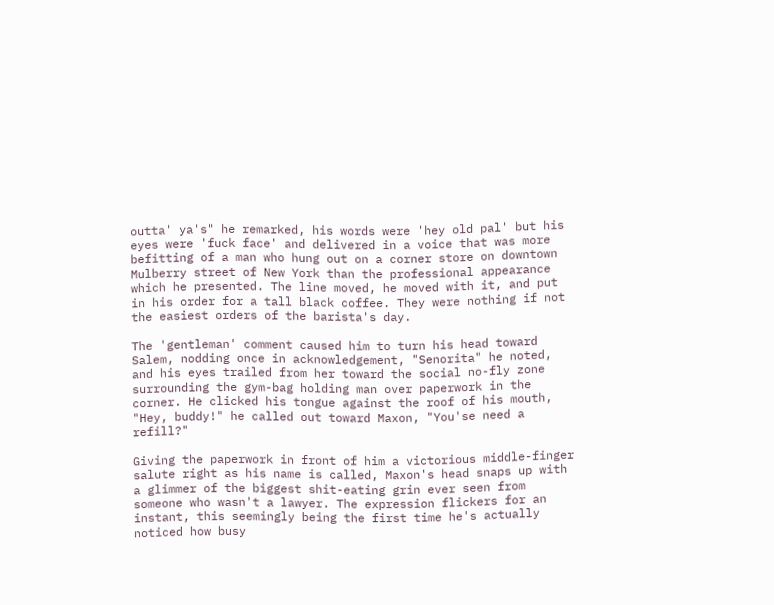outta' ya's" he remarked, his words were 'hey old pal' but his eyes were 'fuck face' and delivered in a voice that was more befitting of a man who hung out on a corner store on downtown Mulberry street of New York than the professional appearance which he presented. The line moved, he moved with it, and put in his order for a tall black coffee. They were nothing if not the easiest orders of the barista's day.

The 'gentleman' comment caused him to turn his head toward Salem, nodding once in acknowledgement, "Senorita" he noted, and his eyes trailed from her toward the social no-fly zone surrounding the gym-bag holding man over paperwork in the corner. He clicked his tongue against the roof of his mouth, "Hey, buddy!" he called out toward Maxon, "You'se need a refill?"

Giving the paperwork in front of him a victorious middle-finger salute right as his name is called, Maxon's head snaps up with a glimmer of the biggest shit-eating grin ever seen from someone who wasn't a lawyer. The expression flickers for an instant, this seemingly being the first time he's actually noticed how busy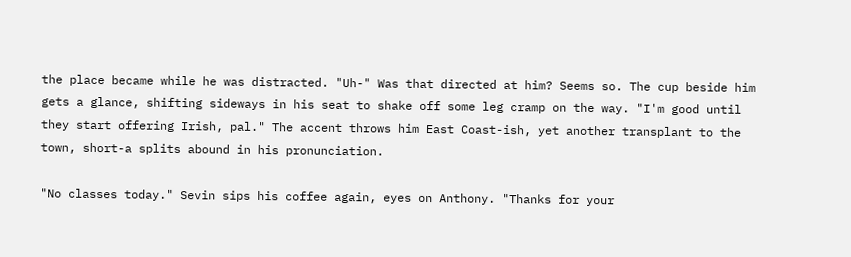the place became while he was distracted. "Uh-" Was that directed at him? Seems so. The cup beside him gets a glance, shifting sideways in his seat to shake off some leg cramp on the way. "I'm good until they start offering Irish, pal." The accent throws him East Coast-ish, yet another transplant to the town, short-a splits abound in his pronunciation.

"No classes today." Sevin sips his coffee again, eyes on Anthony. "Thanks for your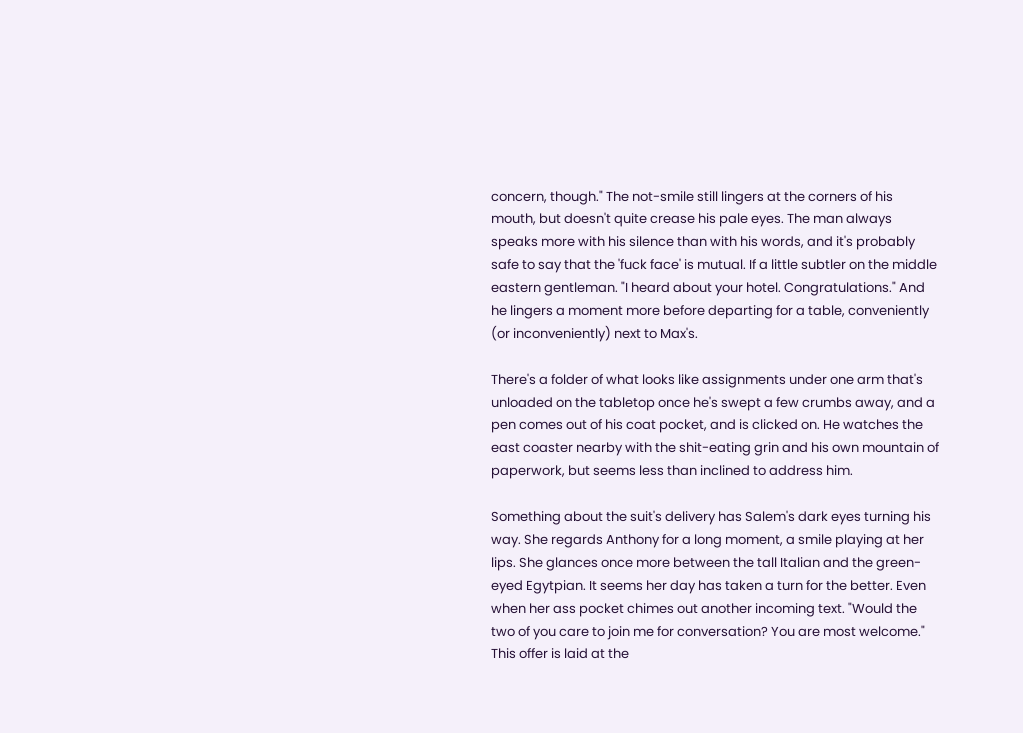concern, though." The not-smile still lingers at the corners of his mouth, but doesn't quite crease his pale eyes. The man always speaks more with his silence than with his words, and it's probably safe to say that the 'fuck face' is mutual. If a little subtler on the middle eastern gentleman. "I heard about your hotel. Congratulations." And he lingers a moment more before departing for a table, conveniently (or inconveniently) next to Max's.

There's a folder of what looks like assignments under one arm that's unloaded on the tabletop once he's swept a few crumbs away, and a pen comes out of his coat pocket, and is clicked on. He watches the east coaster nearby with the shit-eating grin and his own mountain of paperwork, but seems less than inclined to address him.

Something about the suit's delivery has Salem's dark eyes turning his way. She regards Anthony for a long moment, a smile playing at her lips. She glances once more between the tall Italian and the green-eyed Egytpian. It seems her day has taken a turn for the better. Even when her ass pocket chimes out another incoming text. "Would the two of you care to join me for conversation? You are most welcome." This offer is laid at the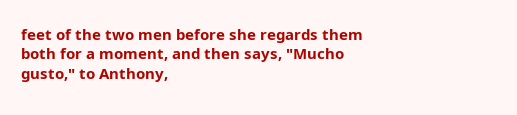feet of the two men before she regards them both for a moment, and then says, "Mucho gusto," to Anthony,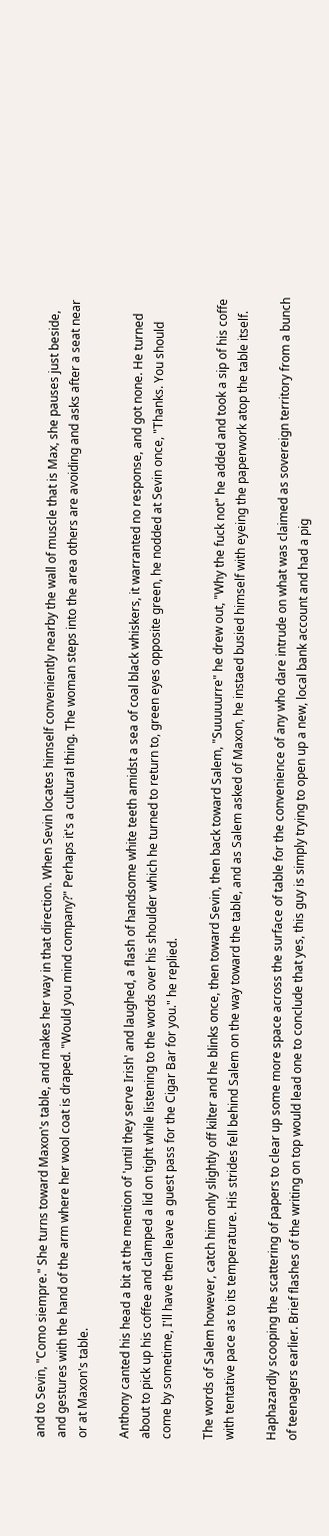and to Sevin, "Como siempre." She turns toward Maxon's table, and makes her way in that direction. When Sevin locates himself conveniently nearby the wall of muscle that is Max, she pauses just beside, and gestures with the hand of the arm where her wool coat is draped. "Would you mind company?" Perhaps it's a cultural thing. The woman steps into the area others are avoiding and asks after a seat near or at Maxon's table.

Anthony canted his head a bit at the mention of 'until they serve Irish' and laughed, a flash of handsome white teeth amidst a sea of coal black whiskers, it warranted no response, and got none. He turned about to pick up his coffee and clamped a lid on tight while listening to the words over his shoulder which he turned to return to, green eyes opposite green, he nodded at Sevin once, "Thanks. You should come by sometime, I'll have them leave a guest pass for the Cigar Bar for you." he replied.

The words of Salem however, catch him only slightly off kilter and he blinks once, then toward Sevin, then back toward Salem, "Suuuuurre" he drew out, "Why the fuck not" he added and took a sip of his coffe with tentative pace as to its temperature. His strides fell behind Salem on the way toward the table, and as Salem asked of Maxon, he instaed busied himself with eyeing the paperwork atop the table itself.

Haphazardly scooping the scattering of papers to clear up some more space across the surface of table for the convenience of any who dare intrude on what was claimed as sovereign territory from a bunch of teenagers earlier. Brief flashes of the writing on top would lead one to conclude that yes, this guy is simply trying to open up a new, local bank account and had a pig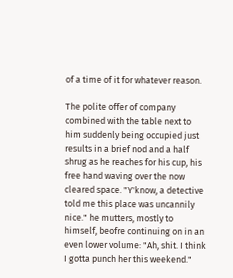of a time of it for whatever reason.

The polite offer of company combined with the table next to him suddenly being occupied just results in a brief nod and a half shrug as he reaches for his cup, his free hand waving over the now cleared space. "Y'know, a detective told me this place was uncannily nice." he mutters, mostly to himself, beofre continuing on in an even lower volume: "Ah, shit. I think I gotta punch her this weekend."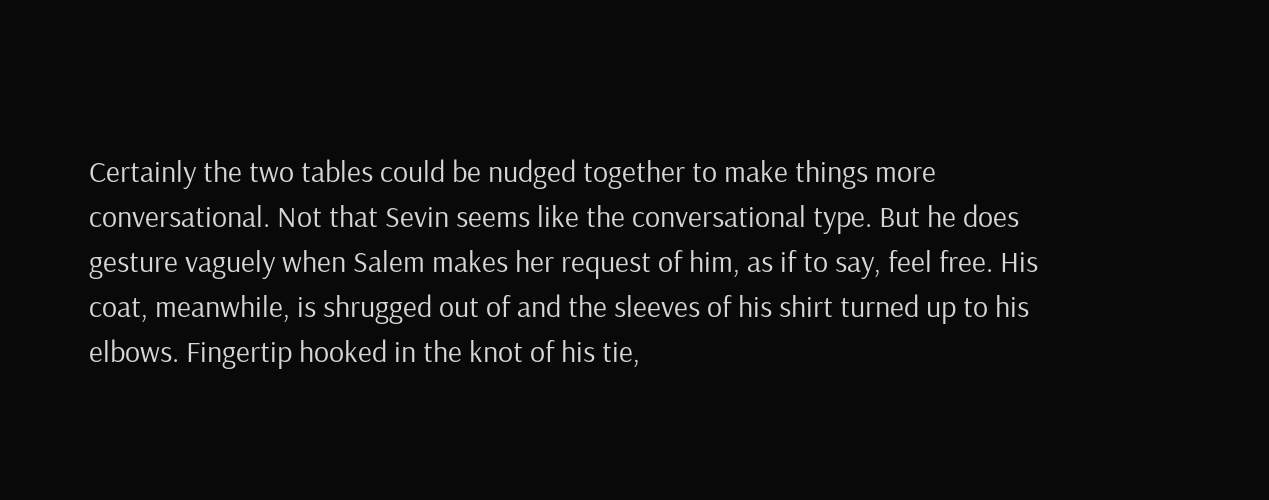Certainly the two tables could be nudged together to make things more conversational. Not that Sevin seems like the conversational type. But he does gesture vaguely when Salem makes her request of him, as if to say, feel free. His coat, meanwhile, is shrugged out of and the sleeves of his shirt turned up to his elbows. Fingertip hooked in the knot of his tie,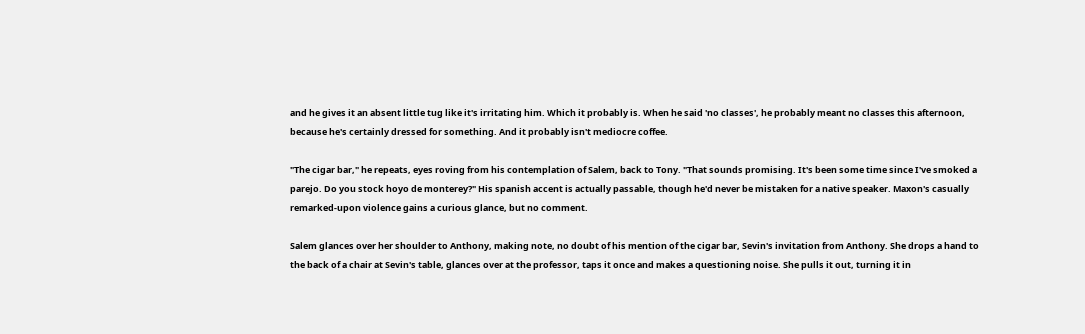and he gives it an absent little tug like it's irritating him. Which it probably is. When he said 'no classes', he probably meant no classes this afternoon, because he's certainly dressed for something. And it probably isn't mediocre coffee.

"The cigar bar," he repeats, eyes roving from his contemplation of Salem, back to Tony. "That sounds promising. It's been some time since I've smoked a parejo. Do you stock hoyo de monterey?" His spanish accent is actually passable, though he'd never be mistaken for a native speaker. Maxon's casually remarked-upon violence gains a curious glance, but no comment.

Salem glances over her shoulder to Anthony, making note, no doubt of his mention of the cigar bar, Sevin's invitation from Anthony. She drops a hand to the back of a chair at Sevin's table, glances over at the professor, taps it once and makes a questioning noise. She pulls it out, turning it in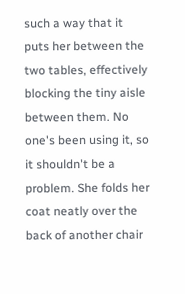such a way that it puts her between the two tables, effectively blocking the tiny aisle between them. No one's been using it, so it shouldn't be a problem. She folds her coat neatly over the back of another chair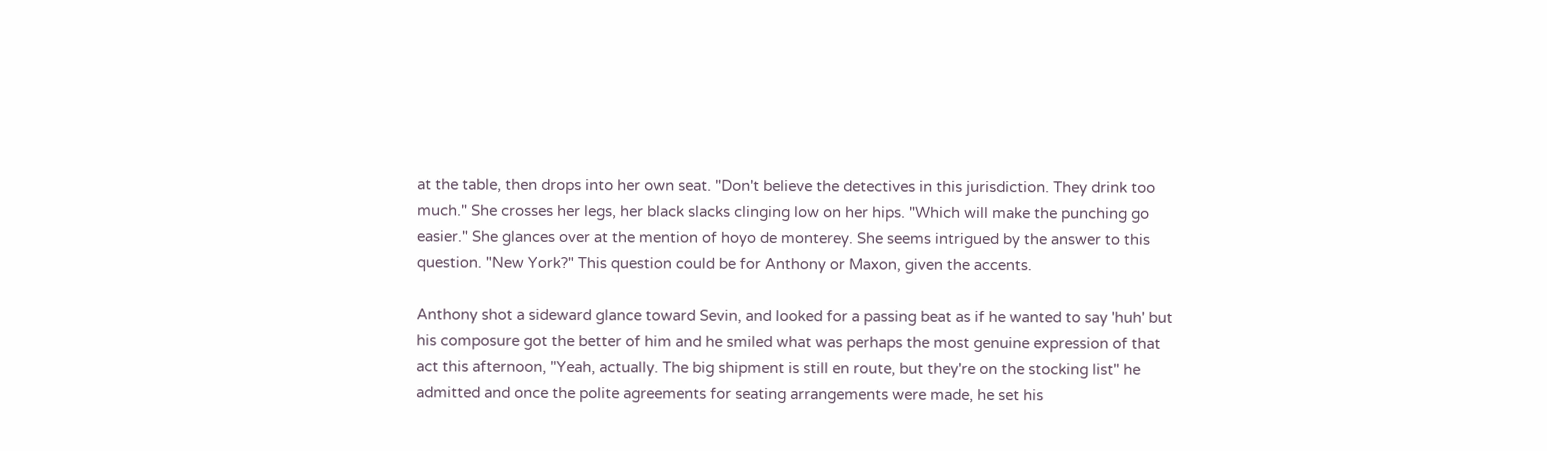at the table, then drops into her own seat. "Don't believe the detectives in this jurisdiction. They drink too much." She crosses her legs, her black slacks clinging low on her hips. "Which will make the punching go easier." She glances over at the mention of hoyo de monterey. She seems intrigued by the answer to this question. "New York?" This question could be for Anthony or Maxon, given the accents.

Anthony shot a sideward glance toward Sevin, and looked for a passing beat as if he wanted to say 'huh' but his composure got the better of him and he smiled what was perhaps the most genuine expression of that act this afternoon, "Yeah, actually. The big shipment is still en route, but they're on the stocking list" he admitted and once the polite agreements for seating arrangements were made, he set his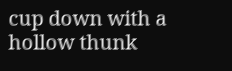cup down with a hollow thunk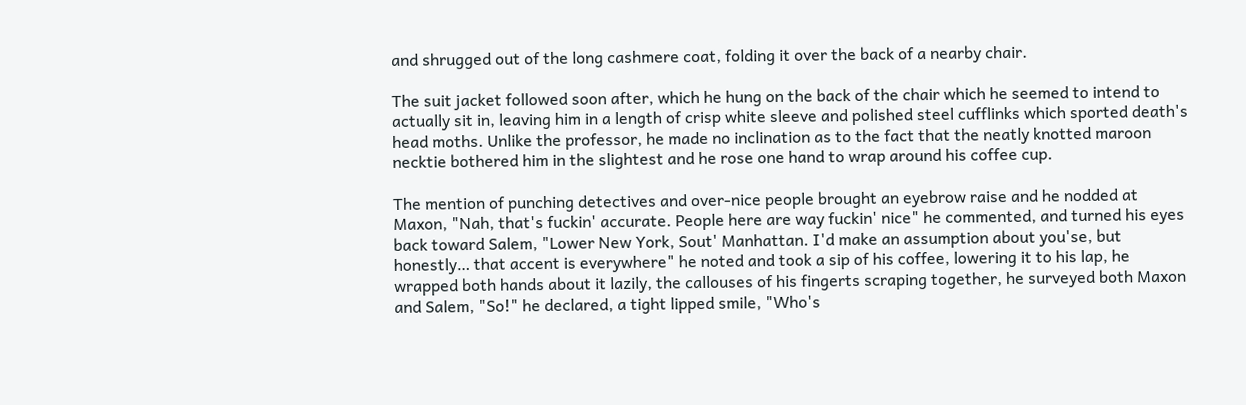and shrugged out of the long cashmere coat, folding it over the back of a nearby chair.

The suit jacket followed soon after, which he hung on the back of the chair which he seemed to intend to actually sit in, leaving him in a length of crisp white sleeve and polished steel cufflinks which sported death's head moths. Unlike the professor, he made no inclination as to the fact that the neatly knotted maroon necktie bothered him in the slightest and he rose one hand to wrap around his coffee cup.

The mention of punching detectives and over-nice people brought an eyebrow raise and he nodded at Maxon, "Nah, that's fuckin' accurate. People here are way fuckin' nice" he commented, and turned his eyes back toward Salem, "Lower New York, Sout' Manhattan. I'd make an assumption about you'se, but honestly… that accent is everywhere" he noted and took a sip of his coffee, lowering it to his lap, he wrapped both hands about it lazily, the callouses of his fingerts scraping together, he surveyed both Maxon and Salem, "So!" he declared, a tight lipped smile, "Who's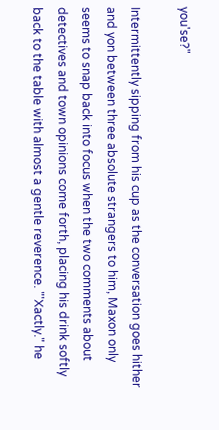you'se?"

Intermittently sipping from his cup as the conversation goes hither and yon between three absolute strangers to him, Maxon only seems to snap back into focus when the two comments about detectives and town opinions come forth, placing his drink softly back to the table with almost a gentle reverence. "'Xactly." he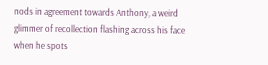nods in agreement towards Anthony, a weird glimmer of recollection flashing across his face when he spots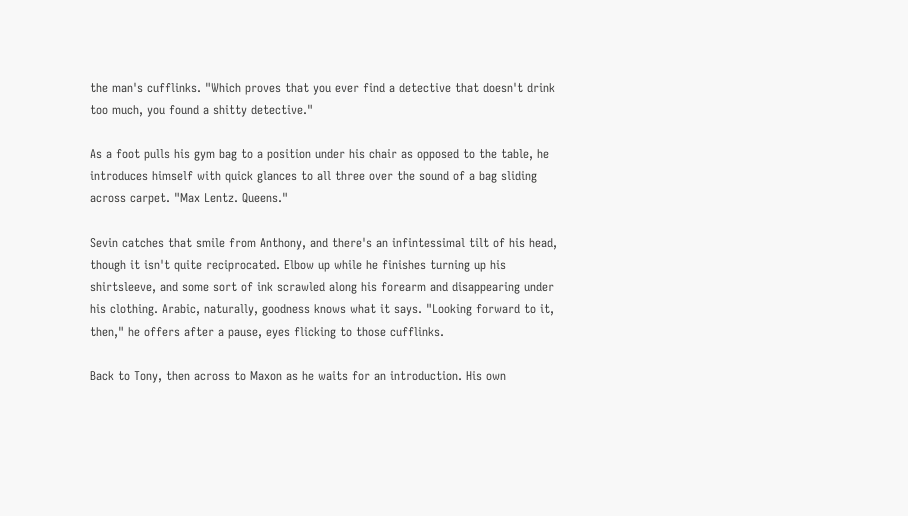the man's cufflinks. "Which proves that you ever find a detective that doesn't drink too much, you found a shitty detective."

As a foot pulls his gym bag to a position under his chair as opposed to the table, he introduces himself with quick glances to all three over the sound of a bag sliding across carpet. "Max Lentz. Queens."

Sevin catches that smile from Anthony, and there's an infintessimal tilt of his head, though it isn't quite reciprocated. Elbow up while he finishes turning up his shirtsleeve, and some sort of ink scrawled along his forearm and disappearing under his clothing. Arabic, naturally, goodness knows what it says. "Looking forward to it, then," he offers after a pause, eyes flicking to those cufflinks.

Back to Tony, then across to Maxon as he waits for an introduction. His own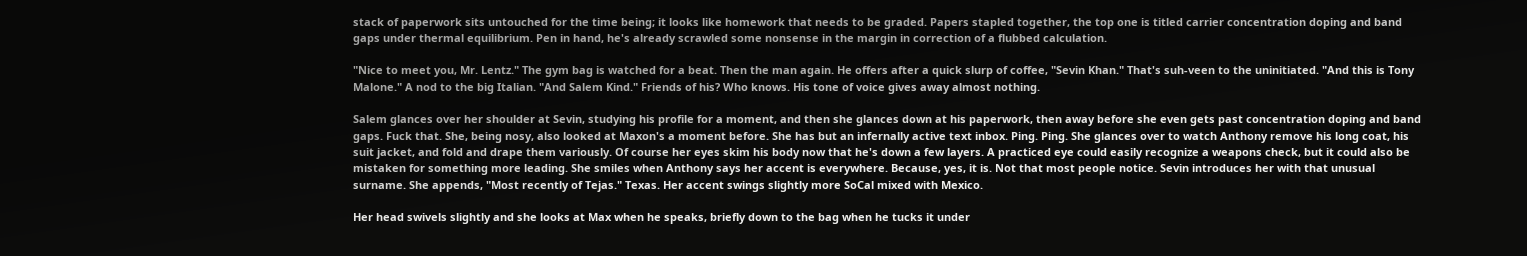stack of paperwork sits untouched for the time being; it looks like homework that needs to be graded. Papers stapled together, the top one is titled carrier concentration doping and band gaps under thermal equilibrium. Pen in hand, he's already scrawled some nonsense in the margin in correction of a flubbed calculation.

"Nice to meet you, Mr. Lentz." The gym bag is watched for a beat. Then the man again. He offers after a quick slurp of coffee, "Sevin Khan." That's suh-veen to the uninitiated. "And this is Tony Malone." A nod to the big Italian. "And Salem Kind." Friends of his? Who knows. His tone of voice gives away almost nothing.

Salem glances over her shoulder at Sevin, studying his profile for a moment, and then she glances down at his paperwork, then away before she even gets past concentration doping and band gaps. Fuck that. She, being nosy, also looked at Maxon's a moment before. She has but an infernally active text inbox. Ping. Ping. She glances over to watch Anthony remove his long coat, his suit jacket, and fold and drape them variously. Of course her eyes skim his body now that he's down a few layers. A practiced eye could easily recognize a weapons check, but it could also be mistaken for something more leading. She smiles when Anthony says her accent is everywhere. Because, yes, it is. Not that most people notice. Sevin introduces her with that unusual surname. She appends, "Most recently of Tejas." Texas. Her accent swings slightly more SoCal mixed with Mexico.

Her head swivels slightly and she looks at Max when he speaks, briefly down to the bag when he tucks it under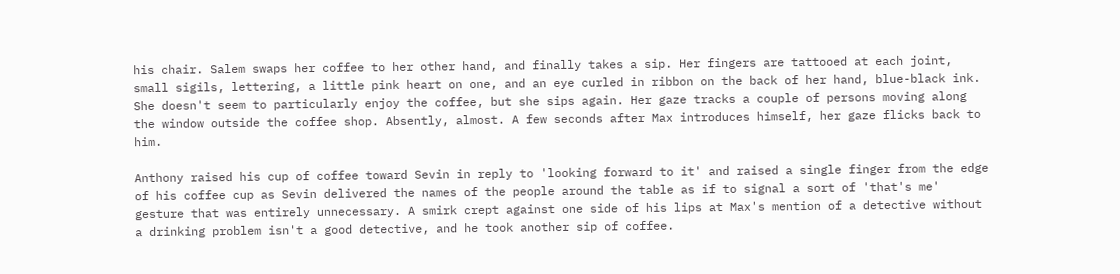his chair. Salem swaps her coffee to her other hand, and finally takes a sip. Her fingers are tattooed at each joint, small sigils, lettering, a little pink heart on one, and an eye curled in ribbon on the back of her hand, blue-black ink. She doesn't seem to particularly enjoy the coffee, but she sips again. Her gaze tracks a couple of persons moving along the window outside the coffee shop. Absently, almost. A few seconds after Max introduces himself, her gaze flicks back to him.

Anthony raised his cup of coffee toward Sevin in reply to 'looking forward to it' and raised a single finger from the edge of his coffee cup as Sevin delivered the names of the people around the table as if to signal a sort of 'that's me' gesture that was entirely unnecessary. A smirk crept against one side of his lips at Max's mention of a detective without a drinking problem isn't a good detective, and he took another sip of coffee.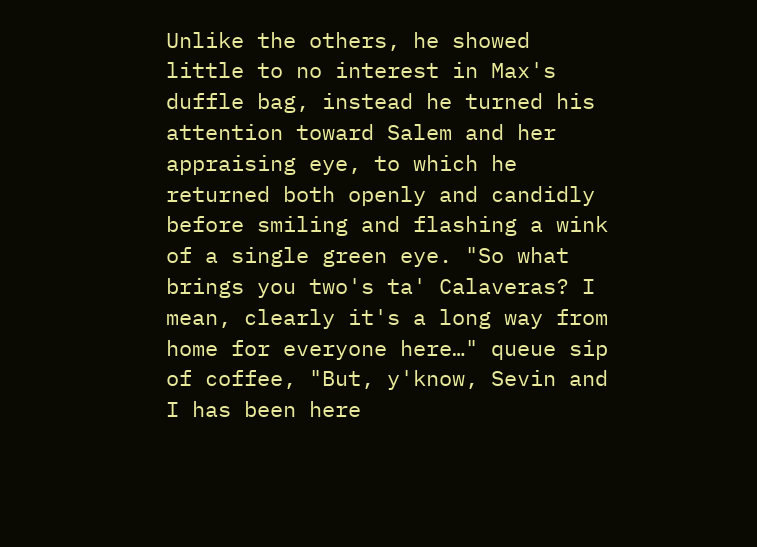Unlike the others, he showed little to no interest in Max's duffle bag, instead he turned his attention toward Salem and her appraising eye, to which he returned both openly and candidly before smiling and flashing a wink of a single green eye. "So what brings you two's ta' Calaveras? I mean, clearly it's a long way from home for everyone here…" queue sip of coffee, "But, y'know, Sevin and I has been here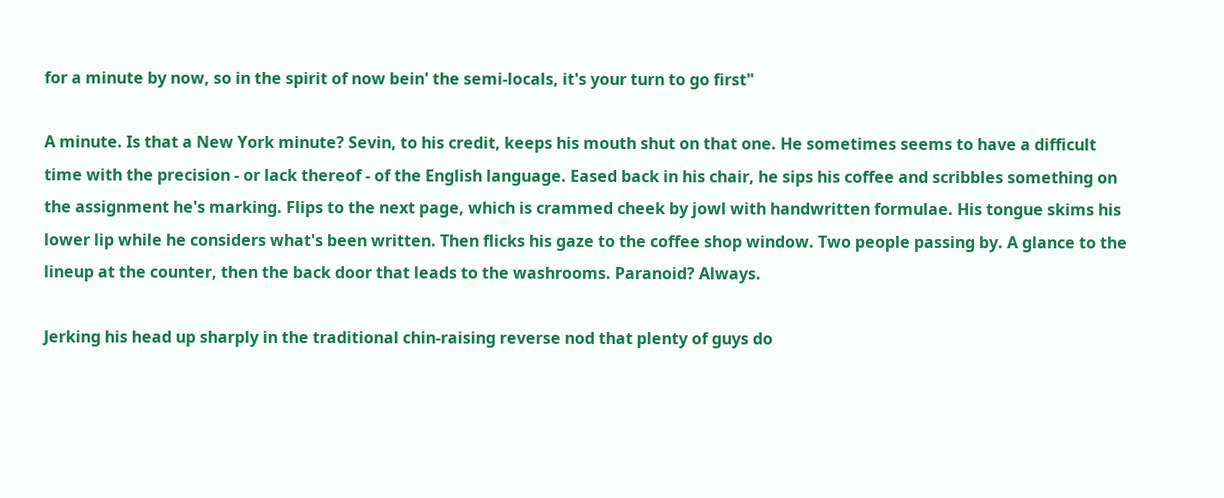for a minute by now, so in the spirit of now bein' the semi-locals, it's your turn to go first"

A minute. Is that a New York minute? Sevin, to his credit, keeps his mouth shut on that one. He sometimes seems to have a difficult time with the precision - or lack thereof - of the English language. Eased back in his chair, he sips his coffee and scribbles something on the assignment he's marking. Flips to the next page, which is crammed cheek by jowl with handwritten formulae. His tongue skims his lower lip while he considers what's been written. Then flicks his gaze to the coffee shop window. Two people passing by. A glance to the lineup at the counter, then the back door that leads to the washrooms. Paranoid? Always.

Jerking his head up sharply in the traditional chin-raising reverse nod that plenty of guys do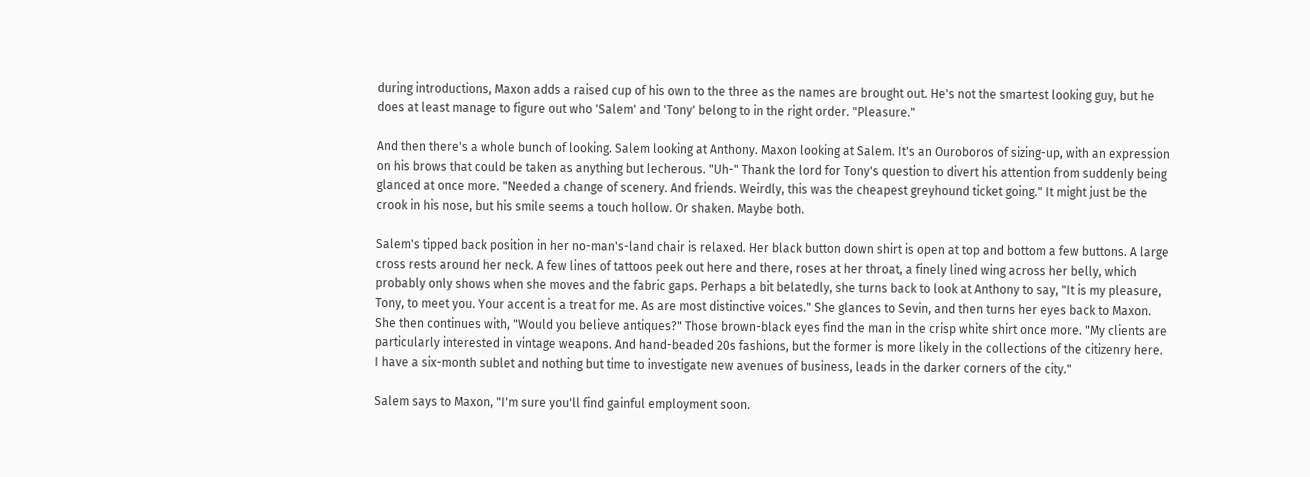during introductions, Maxon adds a raised cup of his own to the three as the names are brought out. He's not the smartest looking guy, but he does at least manage to figure out who 'Salem' and 'Tony' belong to in the right order. "Pleasure."

And then there's a whole bunch of looking. Salem looking at Anthony. Maxon looking at Salem. It's an Ouroboros of sizing-up, with an expression on his brows that could be taken as anything but lecherous. "Uh-" Thank the lord for Tony's question to divert his attention from suddenly being glanced at once more. "Needed a change of scenery. And friends. Weirdly, this was the cheapest greyhound ticket going." It might just be the crook in his nose, but his smile seems a touch hollow. Or shaken. Maybe both.

Salem's tipped back position in her no-man's-land chair is relaxed. Her black button down shirt is open at top and bottom a few buttons. A large cross rests around her neck. A few lines of tattoos peek out here and there, roses at her throat, a finely lined wing across her belly, which probably only shows when she moves and the fabric gaps. Perhaps a bit belatedly, she turns back to look at Anthony to say, "It is my pleasure, Tony, to meet you. Your accent is a treat for me. As are most distinctive voices." She glances to Sevin, and then turns her eyes back to Maxon. She then continues with, "Would you believe antiques?" Those brown-black eyes find the man in the crisp white shirt once more. "My clients are particularly interested in vintage weapons. And hand-beaded 20s fashions, but the former is more likely in the collections of the citizenry here. I have a six-month sublet and nothing but time to investigate new avenues of business, leads in the darker corners of the city."

Salem says to Maxon, "I'm sure you'll find gainful employment soon.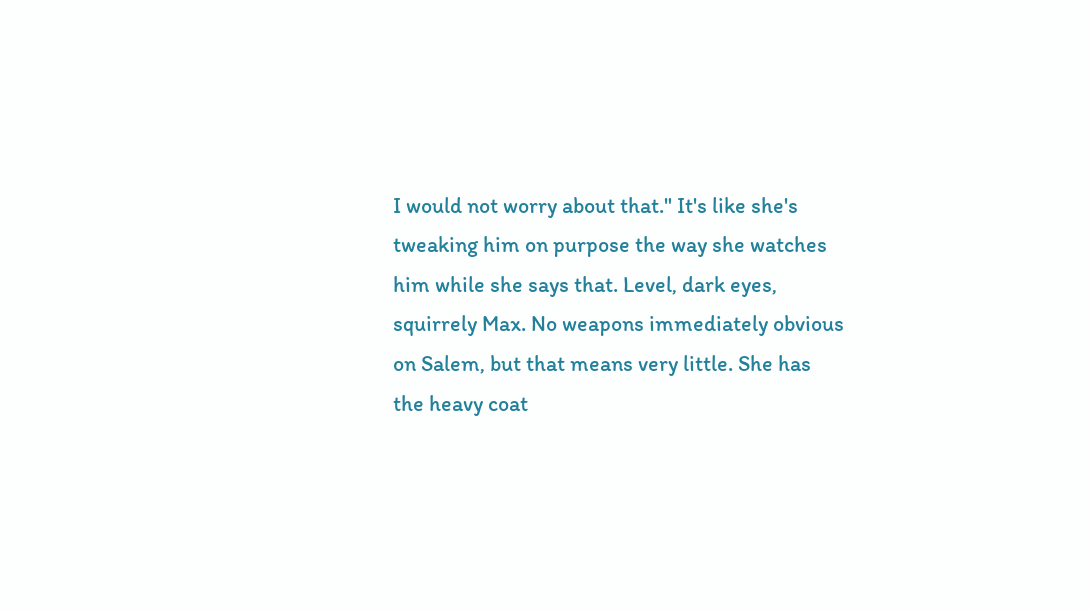I would not worry about that." It's like she's tweaking him on purpose the way she watches him while she says that. Level, dark eyes, squirrely Max. No weapons immediately obvious on Salem, but that means very little. She has the heavy coat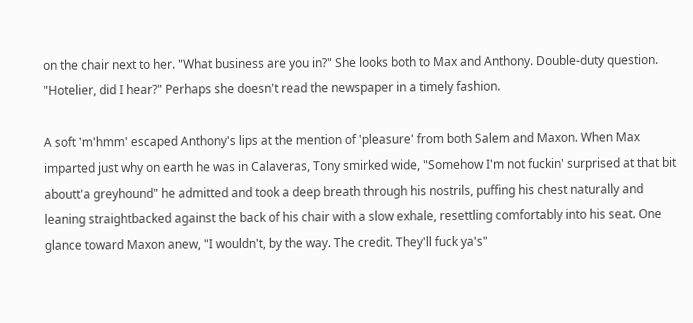on the chair next to her. "What business are you in?" She looks both to Max and Anthony. Double-duty question. "Hotelier, did I hear?" Perhaps she doesn't read the newspaper in a timely fashion.

A soft 'm'hmm' escaped Anthony's lips at the mention of 'pleasure' from both Salem and Maxon. When Max imparted just why on earth he was in Calaveras, Tony smirked wide, "Somehow I'm not fuckin' surprised at that bit aboutt'a greyhound" he admitted and took a deep breath through his nostrils, puffing his chest naturally and leaning straightbacked against the back of his chair with a slow exhale, resettling comfortably into his seat. One glance toward Maxon anew, "I wouldn't, by the way. The credit. They'll fuck ya's"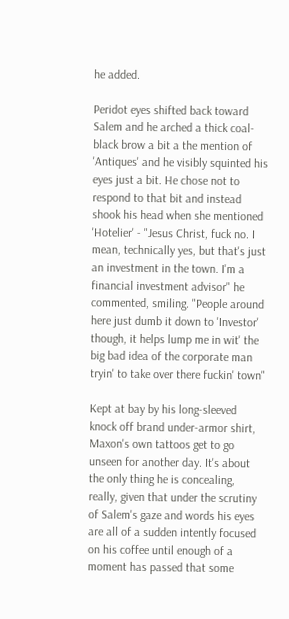he added.

Peridot eyes shifted back toward Salem and he arched a thick coal-black brow a bit a the mention of 'Antiques' and he visibly squinted his eyes just a bit. He chose not to respond to that bit and instead shook his head when she mentioned 'Hotelier' - "Jesus Christ, fuck no. I mean, technically yes, but that's just an investment in the town. I'm a financial investment advisor" he commented, smiling. "People around here just dumb it down to 'Investor' though, it helps lump me in wit' the big bad idea of the corporate man tryin' to take over there fuckin' town"

Kept at bay by his long-sleeved knock off brand under-armor shirt, Maxon's own tattoos get to go unseen for another day. It's about the only thing he is concealing, really, given that under the scrutiny of Salem's gaze and words his eyes are all of a sudden intently focused on his coffee until enough of a moment has passed that some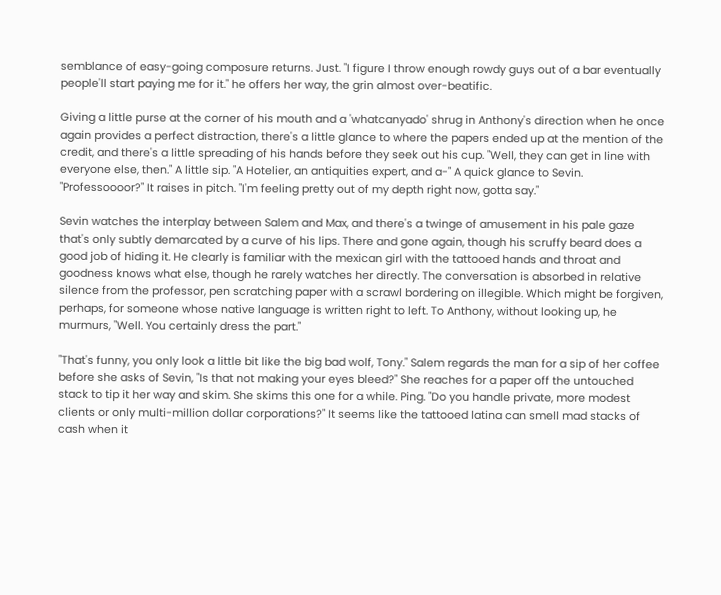semblance of easy-going composure returns. Just. "I figure I throw enough rowdy guys out of a bar eventually people'll start paying me for it." he offers her way, the grin almost over-beatific.

Giving a little purse at the corner of his mouth and a 'whatcanyado' shrug in Anthony's direction when he once again provides a perfect distraction, there's a little glance to where the papers ended up at the mention of the credit, and there's a little spreading of his hands before they seek out his cup. "Well, they can get in line with everyone else, then." A little sip. "A Hotelier, an antiquities expert, and a-" A quick glance to Sevin. "Professoooor?" It raises in pitch. "I'm feeling pretty out of my depth right now, gotta say."

Sevin watches the interplay between Salem and Max, and there's a twinge of amusement in his pale gaze that's only subtly demarcated by a curve of his lips. There and gone again, though his scruffy beard does a good job of hiding it. He clearly is familiar with the mexican girl with the tattooed hands and throat and goodness knows what else, though he rarely watches her directly. The conversation is absorbed in relative silence from the professor, pen scratching paper with a scrawl bordering on illegible. Which might be forgiven, perhaps, for someone whose native language is written right to left. To Anthony, without looking up, he murmurs, "Well. You certainly dress the part."

"That's funny, you only look a little bit like the big bad wolf, Tony." Salem regards the man for a sip of her coffee before she asks of Sevin, "Is that not making your eyes bleed?" She reaches for a paper off the untouched stack to tip it her way and skim. She skims this one for a while. Ping. "Do you handle private, more modest clients or only multi-million dollar corporations?" It seems like the tattooed latina can smell mad stacks of cash when it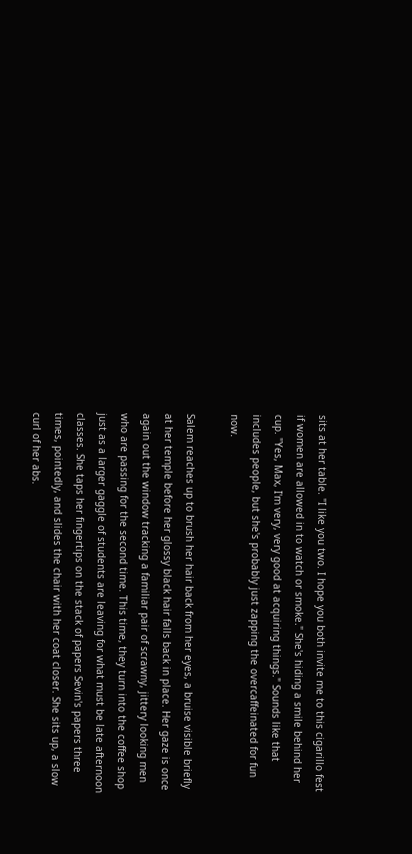sits at her table. "I like you two. I hope you both invite me to this cigarillo fest if women are allowed in to watch or smoke." She's hiding a smile behind her cup. "Yes, Max, I'm very, very good at acquiring things." Sounds like that includes people, but she's probably just zapping the overcaffeinated for fun now.

Salem reaches up to brush her hair back from her eyes, a bruise visible briefly at her temple before her glossy black hair falls back in place. Her gaze is once again out the window tracking a familiar pair of scrawny, jittery looking men who are passing for the second time. This time, they turn into the coffee shop just as a larger gaggle of students are leaving for what must be late afternoon classes. She taps her fingertips on the stack of papers Sevin's papers three times, pointedly, and slides the chair with her coat closer. She sits up, a slow curl of her abs.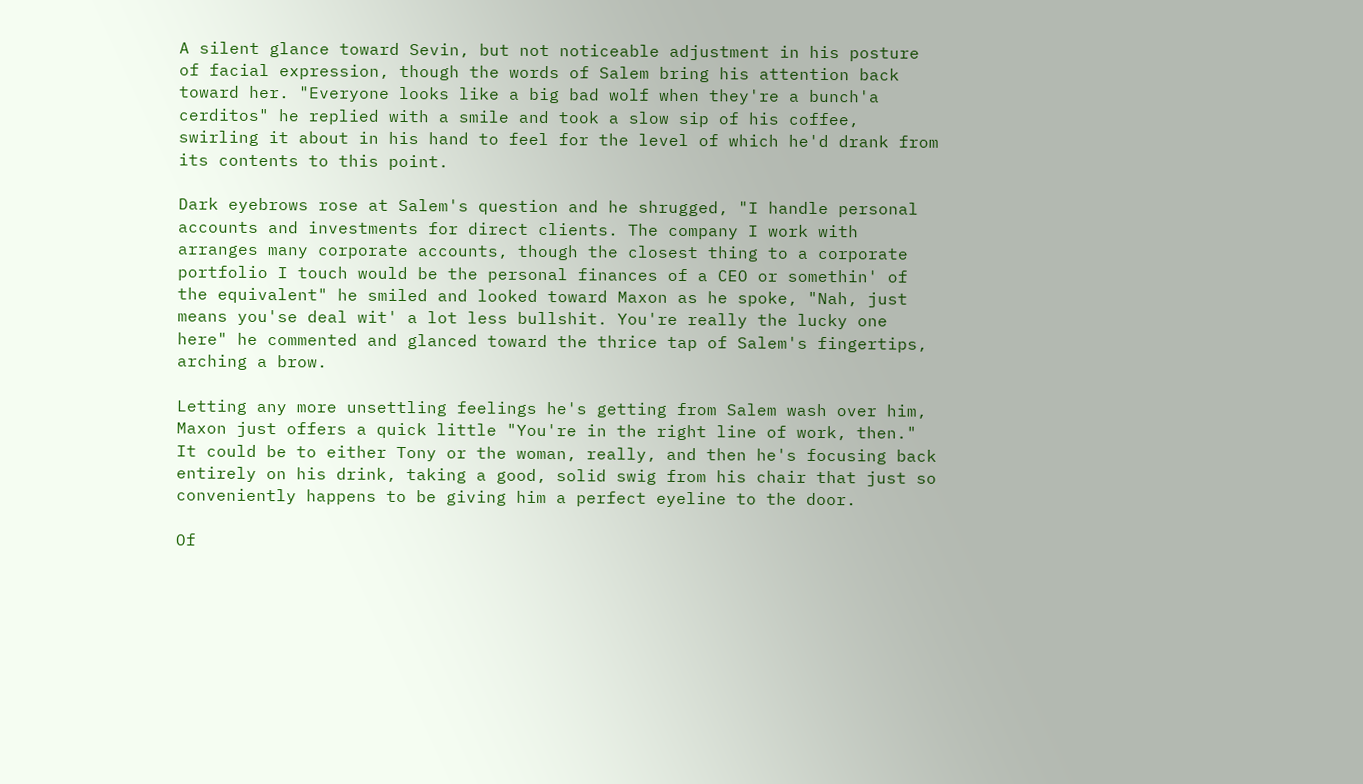A silent glance toward Sevin, but not noticeable adjustment in his posture of facial expression, though the words of Salem bring his attention back toward her. "Everyone looks like a big bad wolf when they're a bunch'a cerditos" he replied with a smile and took a slow sip of his coffee, swirling it about in his hand to feel for the level of which he'd drank from its contents to this point.

Dark eyebrows rose at Salem's question and he shrugged, "I handle personal accounts and investments for direct clients. The company I work with arranges many corporate accounts, though the closest thing to a corporate portfolio I touch would be the personal finances of a CEO or somethin' of the equivalent" he smiled and looked toward Maxon as he spoke, "Nah, just means you'se deal wit' a lot less bullshit. You're really the lucky one here" he commented and glanced toward the thrice tap of Salem's fingertips, arching a brow.

Letting any more unsettling feelings he's getting from Salem wash over him, Maxon just offers a quick little "You're in the right line of work, then." It could be to either Tony or the woman, really, and then he's focusing back entirely on his drink, taking a good, solid swig from his chair that just so conveniently happens to be giving him a perfect eyeline to the door.

Of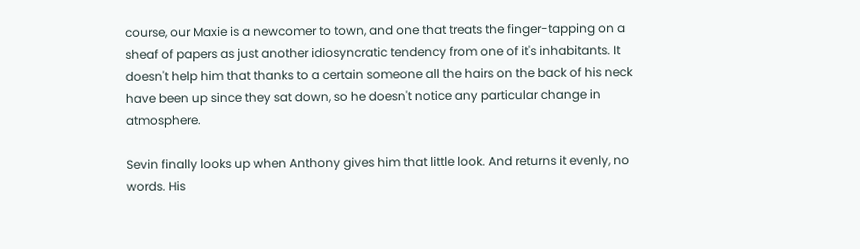course, our Maxie is a newcomer to town, and one that treats the finger-tapping on a sheaf of papers as just another idiosyncratic tendency from one of it's inhabitants. It doesn't help him that thanks to a certain someone all the hairs on the back of his neck have been up since they sat down, so he doesn't notice any particular change in atmosphere.

Sevin finally looks up when Anthony gives him that little look. And returns it evenly, no words. His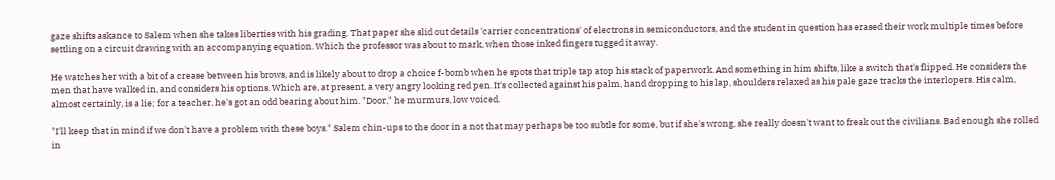gaze shifts askance to Salem when she takes liberties with his grading. That paper she slid out details 'carrier concentrations' of electrons in semiconductors, and the student in question has erased their work multiple times before settling on a circuit drawing with an accompanying equation. Which the professor was about to mark, when those inked fingers tugged it away.

He watches her with a bit of a crease between his brows, and is likely about to drop a choice f-bomb when he spots that triple tap atop his stack of paperwork. And something in him shifts, like a switch that's flipped. He considers the men that have walked in, and considers his options. Which are, at present, a very angry looking red pen. It's collected against his palm, hand dropping to his lap, shoulders relaxed as his pale gaze tracks the interlopers. His calm, almost certainly, is a lie; for a teacher, he's got an odd bearing about him. "Door," he murmurs, low voiced.

"I'll keep that in mind if we don't have a problem with these boys." Salem chin-ups to the door in a not that may perhaps be too subtle for some, but if she's wrong, she really doesn't want to freak out the civilians. Bad enough she rolled in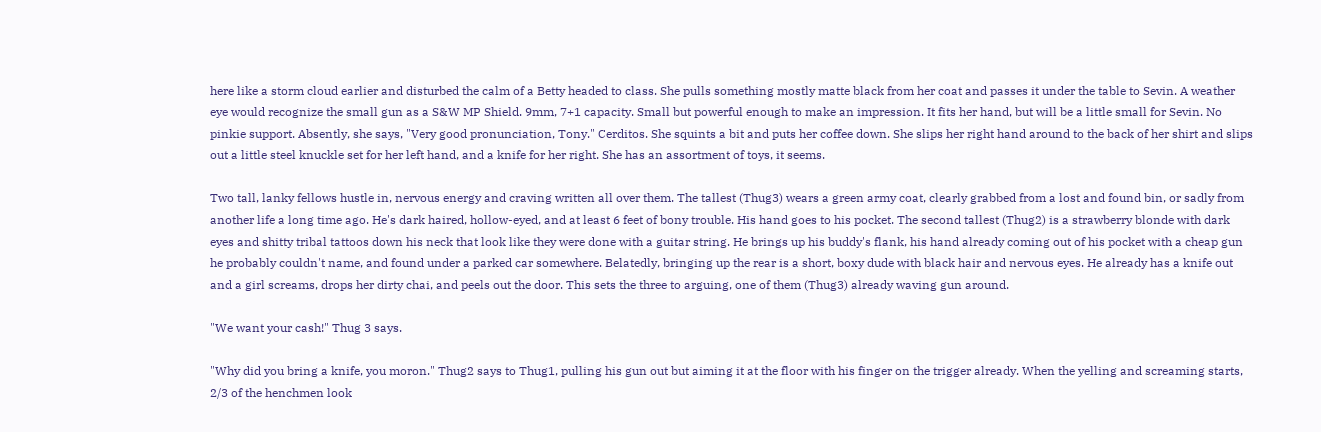here like a storm cloud earlier and disturbed the calm of a Betty headed to class. She pulls something mostly matte black from her coat and passes it under the table to Sevin. A weather eye would recognize the small gun as a S&W MP Shield. 9mm, 7+1 capacity. Small but powerful enough to make an impression. It fits her hand, but will be a little small for Sevin. No pinkie support. Absently, she says, "Very good pronunciation, Tony." Cerditos. She squints a bit and puts her coffee down. She slips her right hand around to the back of her shirt and slips out a little steel knuckle set for her left hand, and a knife for her right. She has an assortment of toys, it seems.

Two tall, lanky fellows hustle in, nervous energy and craving written all over them. The tallest (Thug3) wears a green army coat, clearly grabbed from a lost and found bin, or sadly from another life a long time ago. He's dark haired, hollow-eyed, and at least 6 feet of bony trouble. His hand goes to his pocket. The second tallest (Thug2) is a strawberry blonde with dark eyes and shitty tribal tattoos down his neck that look like they were done with a guitar string. He brings up his buddy's flank, his hand already coming out of his pocket with a cheap gun he probably couldn't name, and found under a parked car somewhere. Belatedly, bringing up the rear is a short, boxy dude with black hair and nervous eyes. He already has a knife out and a girl screams, drops her dirty chai, and peels out the door. This sets the three to arguing, one of them (Thug3) already waving gun around.

"We want your cash!" Thug 3 says.

"Why did you bring a knife, you moron." Thug2 says to Thug1, pulling his gun out but aiming it at the floor with his finger on the trigger already. When the yelling and screaming starts, 2/3 of the henchmen look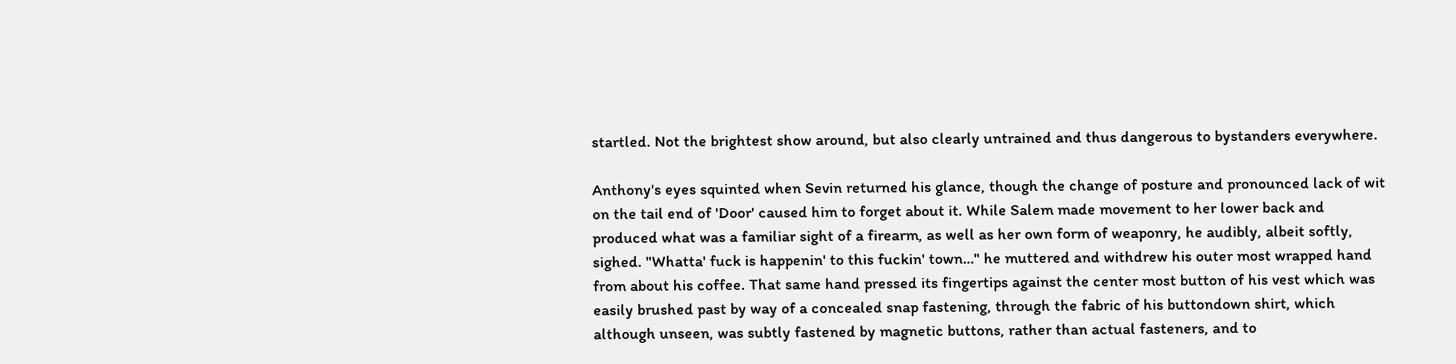startled. Not the brightest show around, but also clearly untrained and thus dangerous to bystanders everywhere.

Anthony's eyes squinted when Sevin returned his glance, though the change of posture and pronounced lack of wit on the tail end of 'Door' caused him to forget about it. While Salem made movement to her lower back and produced what was a familiar sight of a firearm, as well as her own form of weaponry, he audibly, albeit softly, sighed. "Whatta' fuck is happenin' to this fuckin' town…" he muttered and withdrew his outer most wrapped hand from about his coffee. That same hand pressed its fingertips against the center most button of his vest which was easily brushed past by way of a concealed snap fastening, through the fabric of his buttondown shirt, which although unseen, was subtly fastened by magnetic buttons, rather than actual fasteners, and to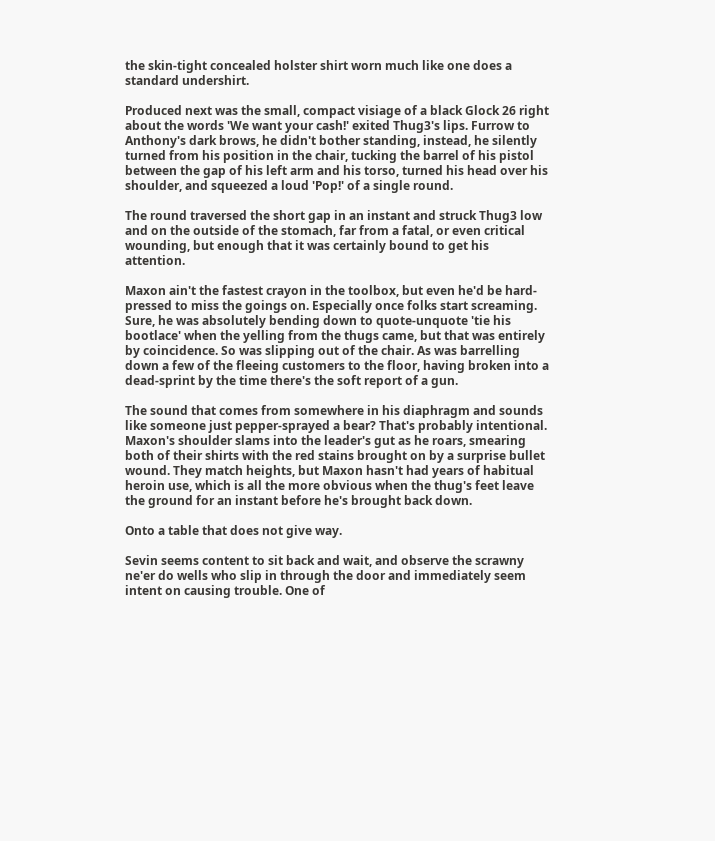the skin-tight concealed holster shirt worn much like one does a standard undershirt.

Produced next was the small, compact visiage of a black Glock 26 right about the words 'We want your cash!' exited Thug3's lips. Furrow to Anthony's dark brows, he didn't bother standing, instead, he silently turned from his position in the chair, tucking the barrel of his pistol between the gap of his left arm and his torso, turned his head over his shoulder, and squeezed a loud 'Pop!' of a single round.

The round traversed the short gap in an instant and struck Thug3 low and on the outside of the stomach, far from a fatal, or even critical wounding, but enough that it was certainly bound to get his attention.

Maxon ain't the fastest crayon in the toolbox, but even he'd be hard-pressed to miss the goings on. Especially once folks start screaming. Sure, he was absolutely bending down to quote-unquote 'tie his bootlace' when the yelling from the thugs came, but that was entirely by coincidence. So was slipping out of the chair. As was barrelling down a few of the fleeing customers to the floor, having broken into a dead-sprint by the time there's the soft report of a gun.

The sound that comes from somewhere in his diaphragm and sounds like someone just pepper-sprayed a bear? That's probably intentional. Maxon's shoulder slams into the leader's gut as he roars, smearing both of their shirts with the red stains brought on by a surprise bullet wound. They match heights, but Maxon hasn't had years of habitual heroin use, which is all the more obvious when the thug's feet leave the ground for an instant before he's brought back down.

Onto a table that does not give way.

Sevin seems content to sit back and wait, and observe the scrawny ne'er do wells who slip in through the door and immediately seem intent on causing trouble. One of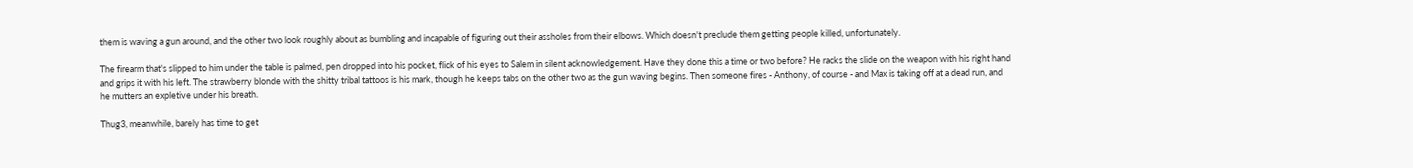them is waving a gun around, and the other two look roughly about as bumbling and incapable of figuring out their assholes from their elbows. Which doesn't preclude them getting people killed, unfortunately.

The firearm that's slipped to him under the table is palmed, pen dropped into his pocket, flick of his eyes to Salem in silent acknowledgement. Have they done this a time or two before? He racks the slide on the weapon with his right hand and grips it with his left. The strawberry blonde with the shitty tribal tattoos is his mark, though he keeps tabs on the other two as the gun waving begins. Then someone fires - Anthony, of course - and Max is taking off at a dead run, and he mutters an expletive under his breath.

Thug3, meanwhile, barely has time to get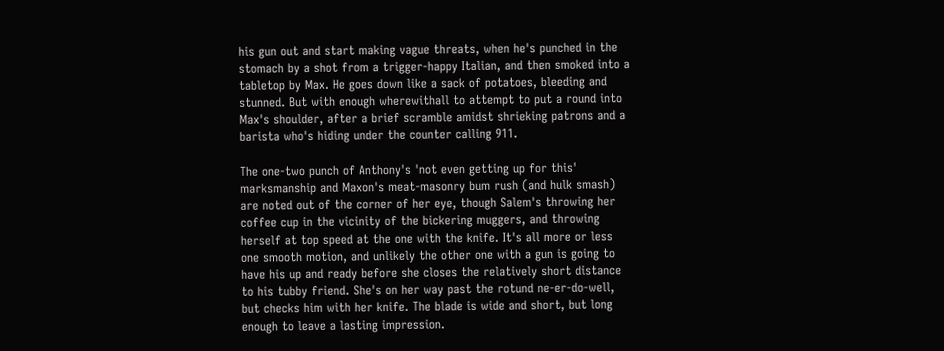his gun out and start making vague threats, when he's punched in the stomach by a shot from a trigger-happy Italian, and then smoked into a tabletop by Max. He goes down like a sack of potatoes, bleeding and stunned. But with enough wherewithall to attempt to put a round into Max's shoulder, after a brief scramble amidst shrieking patrons and a barista who's hiding under the counter calling 911.

The one-two punch of Anthony's 'not even getting up for this' marksmanship and Maxon's meat-masonry bum rush (and hulk smash) are noted out of the corner of her eye, though Salem's throwing her coffee cup in the vicinity of the bickering muggers, and throwing herself at top speed at the one with the knife. It's all more or less one smooth motion, and unlikely the other one with a gun is going to have his up and ready before she closes the relatively short distance to his tubby friend. She's on her way past the rotund ne-er-do-well, but checks him with her knife. The blade is wide and short, but long enough to leave a lasting impression.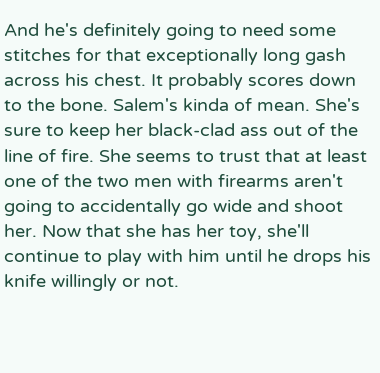And he's definitely going to need some stitches for that exceptionally long gash across his chest. It probably scores down to the bone. Salem's kinda of mean. She's sure to keep her black-clad ass out of the line of fire. She seems to trust that at least one of the two men with firearms aren't going to accidentally go wide and shoot her. Now that she has her toy, she'll continue to play with him until he drops his knife willingly or not.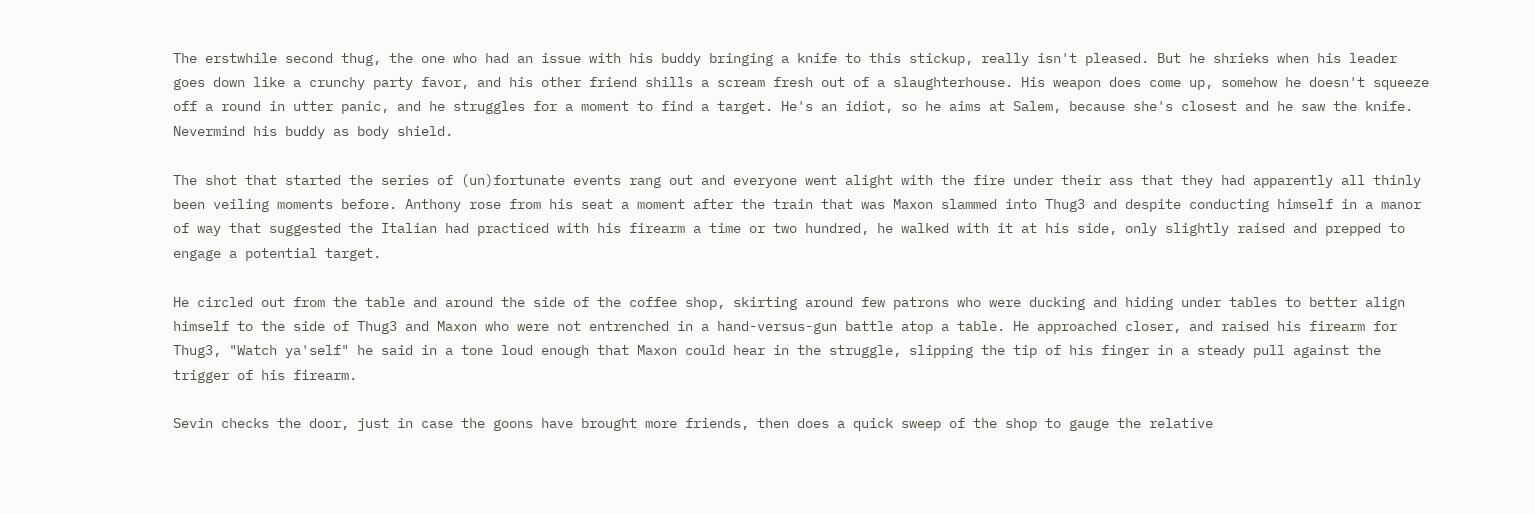The erstwhile second thug, the one who had an issue with his buddy bringing a knife to this stickup, really isn't pleased. But he shrieks when his leader goes down like a crunchy party favor, and his other friend shills a scream fresh out of a slaughterhouse. His weapon does come up, somehow he doesn't squeeze off a round in utter panic, and he struggles for a moment to find a target. He's an idiot, so he aims at Salem, because she's closest and he saw the knife. Nevermind his buddy as body shield.

The shot that started the series of (un)fortunate events rang out and everyone went alight with the fire under their ass that they had apparently all thinly been veiling moments before. Anthony rose from his seat a moment after the train that was Maxon slammed into Thug3 and despite conducting himself in a manor of way that suggested the Italian had practiced with his firearm a time or two hundred, he walked with it at his side, only slightly raised and prepped to engage a potential target.

He circled out from the table and around the side of the coffee shop, skirting around few patrons who were ducking and hiding under tables to better align himself to the side of Thug3 and Maxon who were not entrenched in a hand-versus-gun battle atop a table. He approached closer, and raised his firearm for Thug3, "Watch ya'self" he said in a tone loud enough that Maxon could hear in the struggle, slipping the tip of his finger in a steady pull against the trigger of his firearm.

Sevin checks the door, just in case the goons have brought more friends, then does a quick sweep of the shop to gauge the relative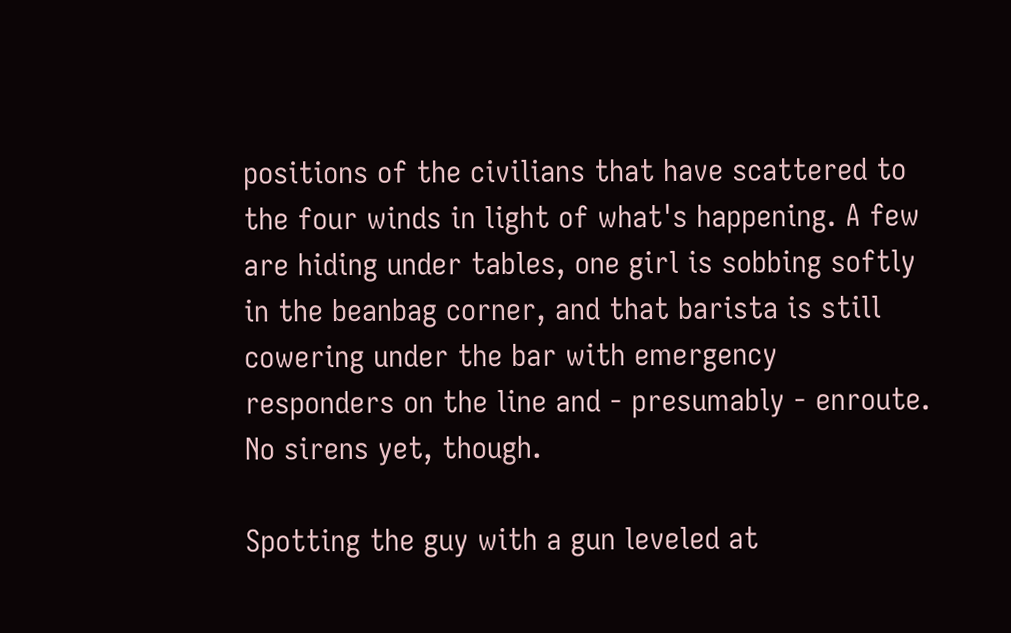positions of the civilians that have scattered to the four winds in light of what's happening. A few are hiding under tables, one girl is sobbing softly in the beanbag corner, and that barista is still cowering under the bar with emergency responders on the line and - presumably - enroute. No sirens yet, though.

Spotting the guy with a gun leveled at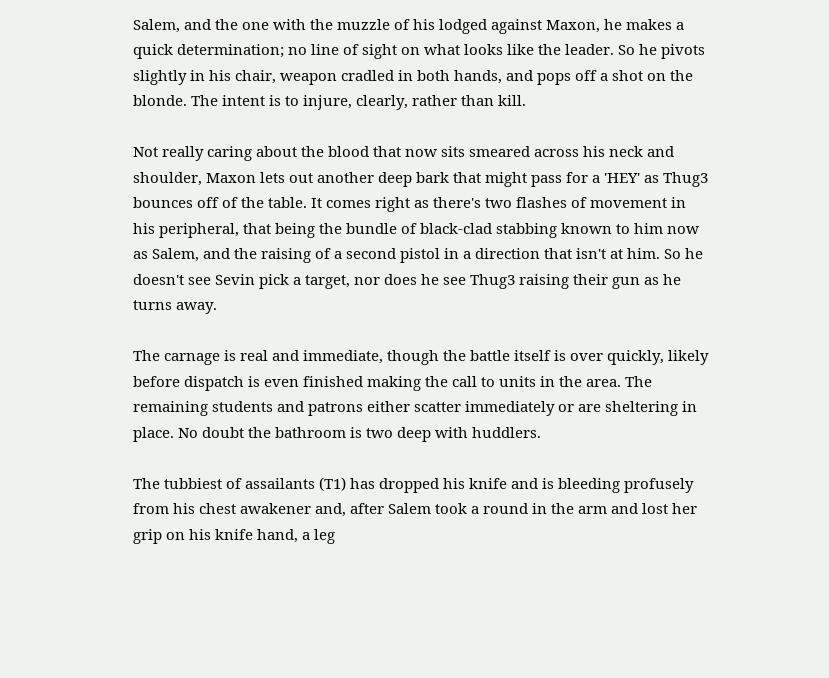Salem, and the one with the muzzle of his lodged against Maxon, he makes a quick determination; no line of sight on what looks like the leader. So he pivots slightly in his chair, weapon cradled in both hands, and pops off a shot on the blonde. The intent is to injure, clearly, rather than kill.

Not really caring about the blood that now sits smeared across his neck and shoulder, Maxon lets out another deep bark that might pass for a 'HEY' as Thug3 bounces off of the table. It comes right as there's two flashes of movement in his peripheral, that being the bundle of black-clad stabbing known to him now as Salem, and the raising of a second pistol in a direction that isn't at him. So he doesn't see Sevin pick a target, nor does he see Thug3 raising their gun as he turns away.

The carnage is real and immediate, though the battle itself is over quickly, likely before dispatch is even finished making the call to units in the area. The remaining students and patrons either scatter immediately or are sheltering in place. No doubt the bathroom is two deep with huddlers.

The tubbiest of assailants (T1) has dropped his knife and is bleeding profusely from his chest awakener and, after Salem took a round in the arm and lost her grip on his knife hand, a leg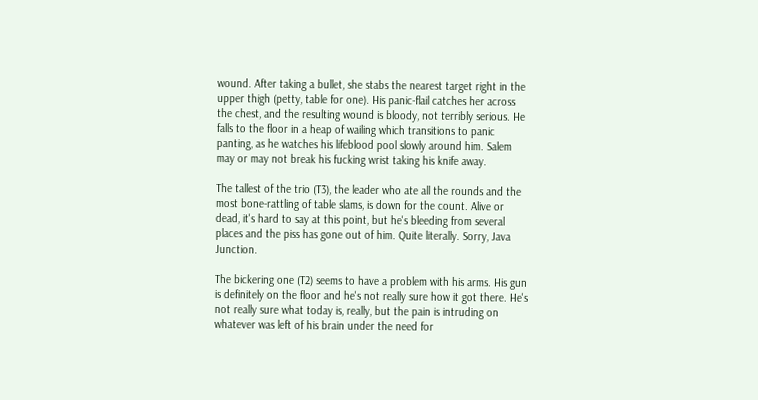wound. After taking a bullet, she stabs the nearest target right in the upper thigh (petty, table for one). His panic-flail catches her across the chest, and the resulting wound is bloody, not terribly serious. He falls to the floor in a heap of wailing which transitions to panic panting, as he watches his lifeblood pool slowly around him. Salem may or may not break his fucking wrist taking his knife away.

The tallest of the trio (T3), the leader who ate all the rounds and the most bone-rattling of table slams, is down for the count. Alive or dead, it's hard to say at this point, but he's bleeding from several places and the piss has gone out of him. Quite literally. Sorry, Java Junction.

The bickering one (T2) seems to have a problem with his arms. His gun is definitely on the floor and he's not really sure how it got there. He's not really sure what today is, really, but the pain is intruding on whatever was left of his brain under the need for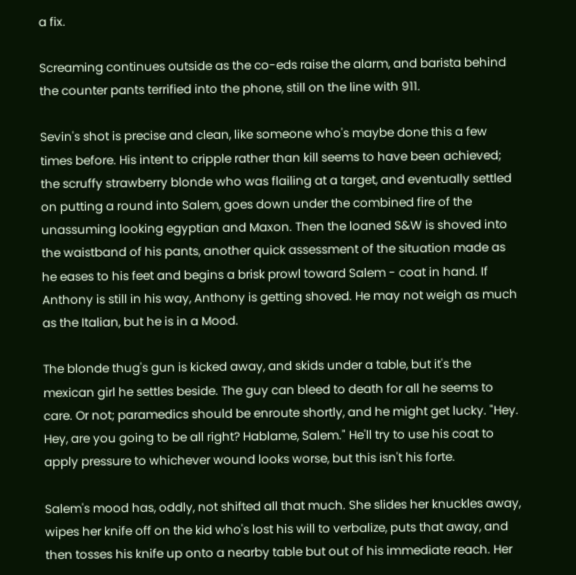a fix.

Screaming continues outside as the co-eds raise the alarm, and barista behind the counter pants terrified into the phone, still on the line with 911.

Sevin's shot is precise and clean, like someone who's maybe done this a few times before. His intent to cripple rather than kill seems to have been achieved; the scruffy strawberry blonde who was flailing at a target, and eventually settled on putting a round into Salem, goes down under the combined fire of the unassuming looking egyptian and Maxon. Then the loaned S&W is shoved into the waistband of his pants, another quick assessment of the situation made as he eases to his feet and begins a brisk prowl toward Salem - coat in hand. If Anthony is still in his way, Anthony is getting shoved. He may not weigh as much as the Italian, but he is in a Mood.

The blonde thug's gun is kicked away, and skids under a table, but it's the mexican girl he settles beside. The guy can bleed to death for all he seems to care. Or not; paramedics should be enroute shortly, and he might get lucky. "Hey. Hey, are you going to be all right? Hablame, Salem." He'll try to use his coat to apply pressure to whichever wound looks worse, but this isn't his forte.

Salem's mood has, oddly, not shifted all that much. She slides her knuckles away, wipes her knife off on the kid who's lost his will to verbalize, puts that away, and then tosses his knife up onto a nearby table but out of his immediate reach. Her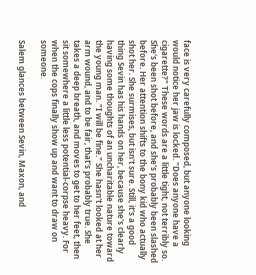face is very carefully composed, but anyone looking would notice her jaw is locked. "Does anyone have a cigarette?" These words are a little tight, not terribly so. She's been shot before, and she's probably been slashed before. Her attention shifts to the bony kid who actually shot her. She surmises, but isn't sure. Still, it's a good thing Sevin has his hands on her, because she's clearly having some thoughts of an uncharitable nature toward the young man. "I will be fine." She hasn't looked at her arm wound, and to be fair, that's probably true. She takes a deep breath, and moves to get to her feet, then sit somewhere a little less potential-corpse heavy. For when the cops finally show up and want to draw on someone.

Salem glances between Sevin, Maxon, and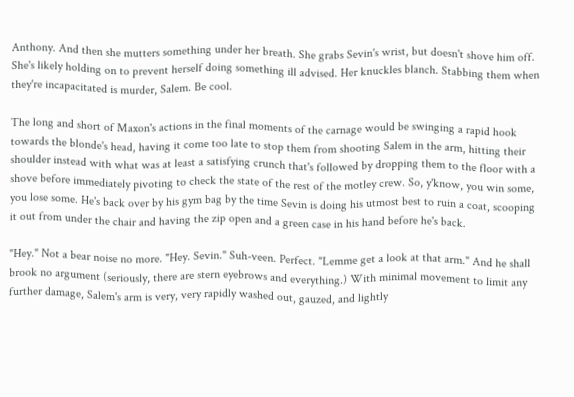Anthony. And then she mutters something under her breath. She grabs Sevin's wrist, but doesn't shove him off. She's likely holding on to prevent herself doing something ill advised. Her knuckles blanch. Stabbing them when they're incapacitated is murder, Salem. Be cool.

The long and short of Maxon's actions in the final moments of the carnage would be swinging a rapid hook towards the blonde's head, having it come too late to stop them from shooting Salem in the arm, hitting their shoulder instead with what was at least a satisfying crunch that's followed by dropping them to the floor with a shove before immediately pivoting to check the state of the rest of the motley crew. So, y'know, you win some, you lose some. He's back over by his gym bag by the time Sevin is doing his utmost best to ruin a coat, scooping it out from under the chair and having the zip open and a green case in his hand before he's back.

"Hey." Not a bear noise no more. "Hey. Sevin." Suh-veen. Perfect. "Lemme get a look at that arm." And he shall brook no argument (seriously, there are stern eyebrows and everything.) With minimal movement to limit any further damage, Salem's arm is very, very rapidly washed out, gauzed, and lightly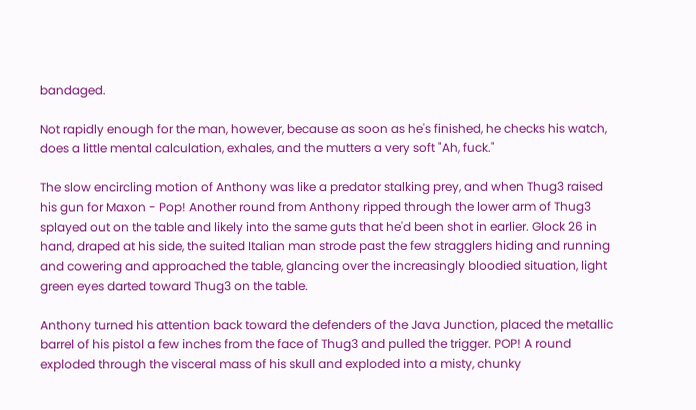bandaged.

Not rapidly enough for the man, however, because as soon as he's finished, he checks his watch, does a little mental calculation, exhales, and the mutters a very soft "Ah, fuck."

The slow encircling motion of Anthony was like a predator stalking prey, and when Thug3 raised his gun for Maxon - Pop! Another round from Anthony ripped through the lower arm of Thug3 splayed out on the table and likely into the same guts that he'd been shot in earlier. Glock 26 in hand, draped at his side, the suited Italian man strode past the few stragglers hiding and running and cowering and approached the table, glancing over the increasingly bloodied situation, light green eyes darted toward Thug3 on the table.

Anthony turned his attention back toward the defenders of the Java Junction, placed the metallic barrel of his pistol a few inches from the face of Thug3 and pulled the trigger. POP! A round exploded through the visceral mass of his skull and exploded into a misty, chunky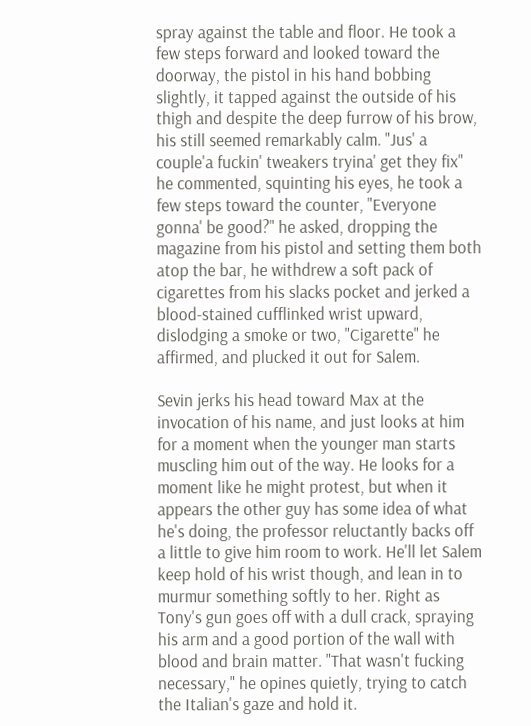spray against the table and floor. He took a few steps forward and looked toward the doorway, the pistol in his hand bobbing slightly, it tapped against the outside of his thigh and despite the deep furrow of his brow, his still seemed remarkably calm. "Jus' a couple'a fuckin' tweakers tryina' get they fix" he commented, squinting his eyes, he took a few steps toward the counter, "Everyone gonna' be good?" he asked, dropping the magazine from his pistol and setting them both atop the bar, he withdrew a soft pack of cigarettes from his slacks pocket and jerked a blood-stained cufflinked wrist upward, dislodging a smoke or two, "Cigarette" he affirmed, and plucked it out for Salem.

Sevin jerks his head toward Max at the invocation of his name, and just looks at him for a moment when the younger man starts muscling him out of the way. He looks for a moment like he might protest, but when it appears the other guy has some idea of what he's doing, the professor reluctantly backs off a little to give him room to work. He'll let Salem keep hold of his wrist though, and lean in to murmur something softly to her. Right as Tony's gun goes off with a dull crack, spraying his arm and a good portion of the wall with blood and brain matter. "That wasn't fucking necessary," he opines quietly, trying to catch the Italian's gaze and hold it.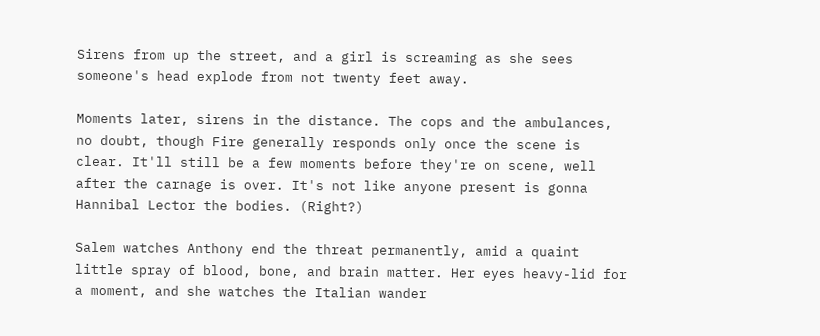Sirens from up the street, and a girl is screaming as she sees someone's head explode from not twenty feet away.

Moments later, sirens in the distance. The cops and the ambulances, no doubt, though Fire generally responds only once the scene is clear. It'll still be a few moments before they're on scene, well after the carnage is over. It's not like anyone present is gonna Hannibal Lector the bodies. (Right?)

Salem watches Anthony end the threat permanently, amid a quaint little spray of blood, bone, and brain matter. Her eyes heavy-lid for a moment, and she watches the Italian wander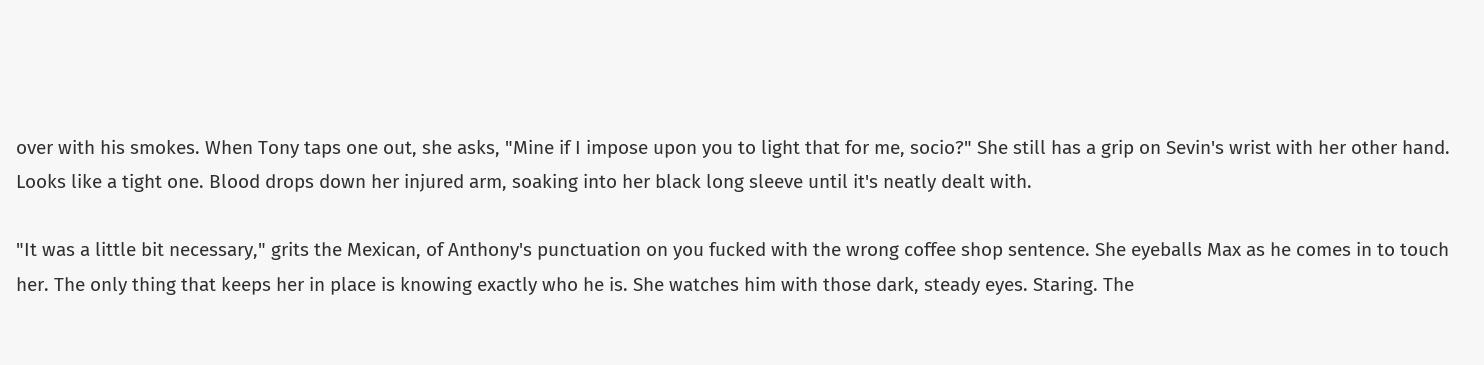over with his smokes. When Tony taps one out, she asks, "Mine if I impose upon you to light that for me, socio?" She still has a grip on Sevin's wrist with her other hand. Looks like a tight one. Blood drops down her injured arm, soaking into her black long sleeve until it's neatly dealt with.

"It was a little bit necessary," grits the Mexican, of Anthony's punctuation on you fucked with the wrong coffee shop sentence. She eyeballs Max as he comes in to touch her. The only thing that keeps her in place is knowing exactly who he is. She watches him with those dark, steady eyes. Staring. The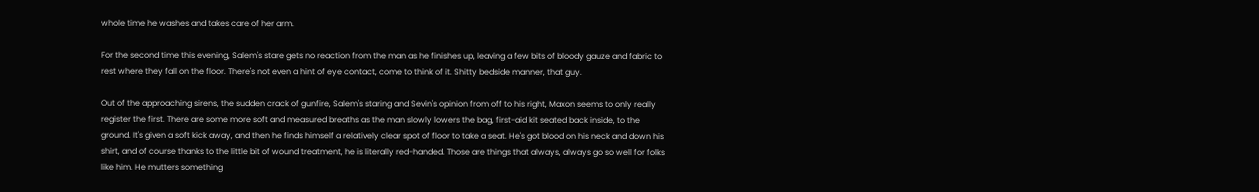whole time he washes and takes care of her arm.

For the second time this evening, Salem's stare gets no reaction from the man as he finishes up, leaving a few bits of bloody gauze and fabric to rest where they fall on the floor. There's not even a hint of eye contact, come to think of it. Shitty bedside manner, that guy.

Out of the approaching sirens, the sudden crack of gunfire, Salem's staring and Sevin's opinion from off to his right, Maxon seems to only really register the first. There are some more soft and measured breaths as the man slowly lowers the bag, first-aid kit seated back inside, to the ground. It's given a soft kick away, and then he finds himself a relatively clear spot of floor to take a seat. He's got blood on his neck and down his shirt, and of course thanks to the little bit of wound treatment, he is literally red-handed. Those are things that always, always go so well for folks like him. He mutters something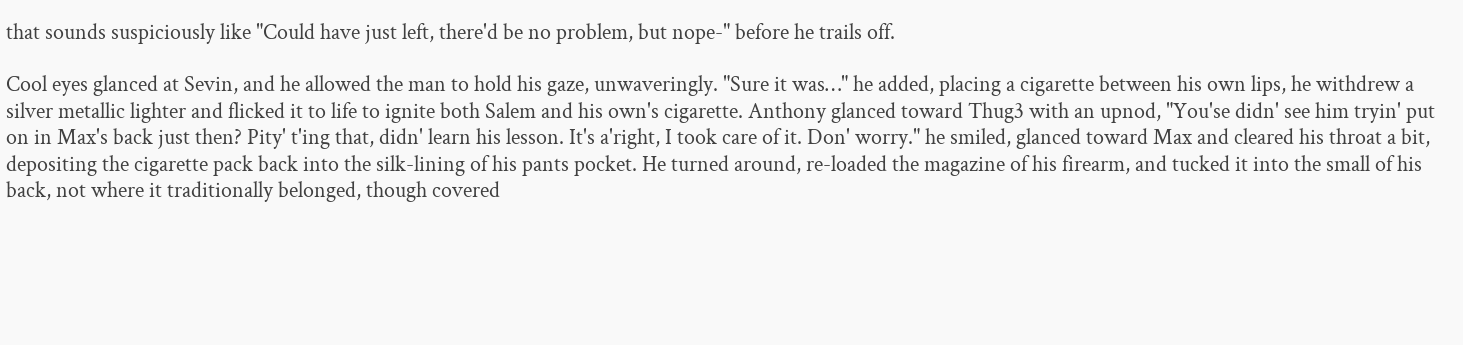that sounds suspiciously like "Could have just left, there'd be no problem, but nope-" before he trails off.

Cool eyes glanced at Sevin, and he allowed the man to hold his gaze, unwaveringly. "Sure it was…" he added, placing a cigarette between his own lips, he withdrew a silver metallic lighter and flicked it to life to ignite both Salem and his own's cigarette. Anthony glanced toward Thug3 with an upnod, "You'se didn' see him tryin' put on in Max's back just then? Pity' t'ing that, didn' learn his lesson. It's a'right, I took care of it. Don' worry." he smiled, glanced toward Max and cleared his throat a bit, depositing the cigarette pack back into the silk-lining of his pants pocket. He turned around, re-loaded the magazine of his firearm, and tucked it into the small of his back, not where it traditionally belonged, though covered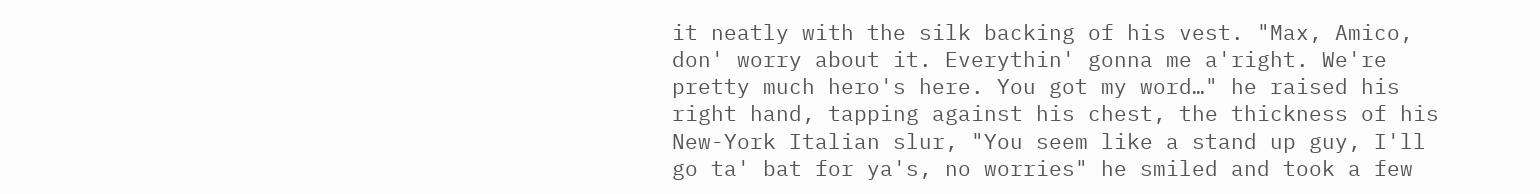it neatly with the silk backing of his vest. "Max, Amico, don' worry about it. Everythin' gonna me a'right. We're pretty much hero's here. You got my word…" he raised his right hand, tapping against his chest, the thickness of his New-York Italian slur, "You seem like a stand up guy, I'll go ta' bat for ya's, no worries" he smiled and took a few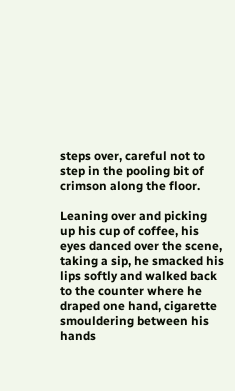steps over, careful not to step in the pooling bit of crimson along the floor.

Leaning over and picking up his cup of coffee, his eyes danced over the scene, taking a sip, he smacked his lips softly and walked back to the counter where he draped one hand, cigarette smouldering between his hands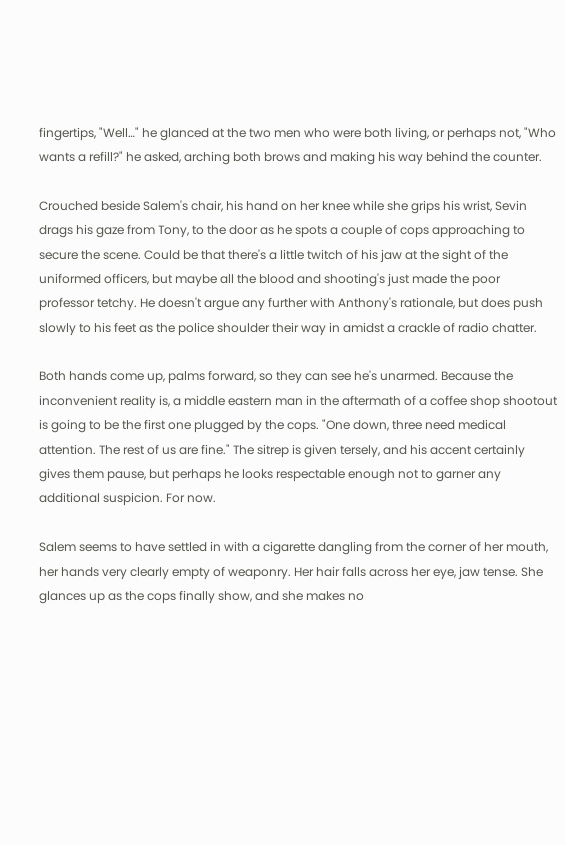fingertips, "Well…" he glanced at the two men who were both living, or perhaps not, "Who wants a refill?" he asked, arching both brows and making his way behind the counter.

Crouched beside Salem's chair, his hand on her knee while she grips his wrist, Sevin drags his gaze from Tony, to the door as he spots a couple of cops approaching to secure the scene. Could be that there's a little twitch of his jaw at the sight of the uniformed officers, but maybe all the blood and shooting's just made the poor professor tetchy. He doesn't argue any further with Anthony's rationale, but does push slowly to his feet as the police shoulder their way in amidst a crackle of radio chatter.

Both hands come up, palms forward, so they can see he's unarmed. Because the inconvenient reality is, a middle eastern man in the aftermath of a coffee shop shootout is going to be the first one plugged by the cops. "One down, three need medical attention. The rest of us are fine." The sitrep is given tersely, and his accent certainly gives them pause, but perhaps he looks respectable enough not to garner any additional suspicion. For now.

Salem seems to have settled in with a cigarette dangling from the corner of her mouth, her hands very clearly empty of weaponry. Her hair falls across her eye, jaw tense. She glances up as the cops finally show, and she makes no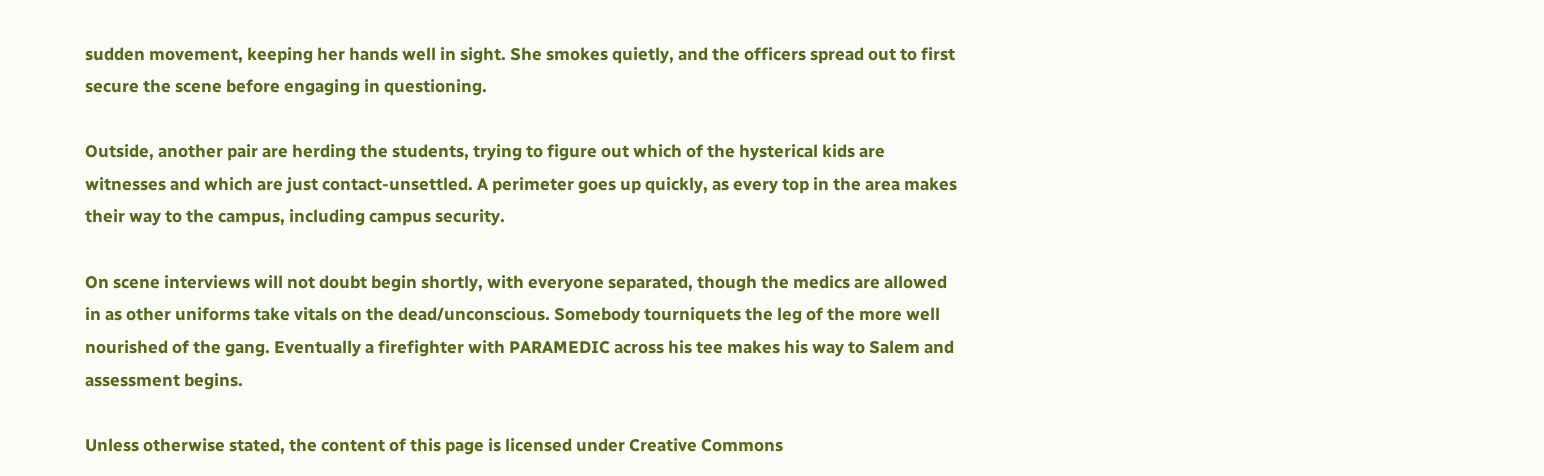sudden movement, keeping her hands well in sight. She smokes quietly, and the officers spread out to first secure the scene before engaging in questioning.

Outside, another pair are herding the students, trying to figure out which of the hysterical kids are witnesses and which are just contact-unsettled. A perimeter goes up quickly, as every top in the area makes their way to the campus, including campus security.

On scene interviews will not doubt begin shortly, with everyone separated, though the medics are allowed in as other uniforms take vitals on the dead/unconscious. Somebody tourniquets the leg of the more well nourished of the gang. Eventually a firefighter with PARAMEDIC across his tee makes his way to Salem and assessment begins.

Unless otherwise stated, the content of this page is licensed under Creative Commons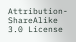Attribution-ShareAlike 3.0 License